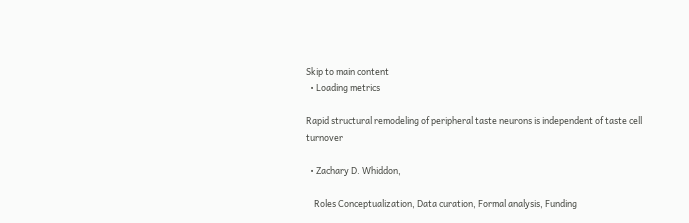Skip to main content
  • Loading metrics

Rapid structural remodeling of peripheral taste neurons is independent of taste cell turnover

  • Zachary D. Whiddon,

    Roles Conceptualization, Data curation, Formal analysis, Funding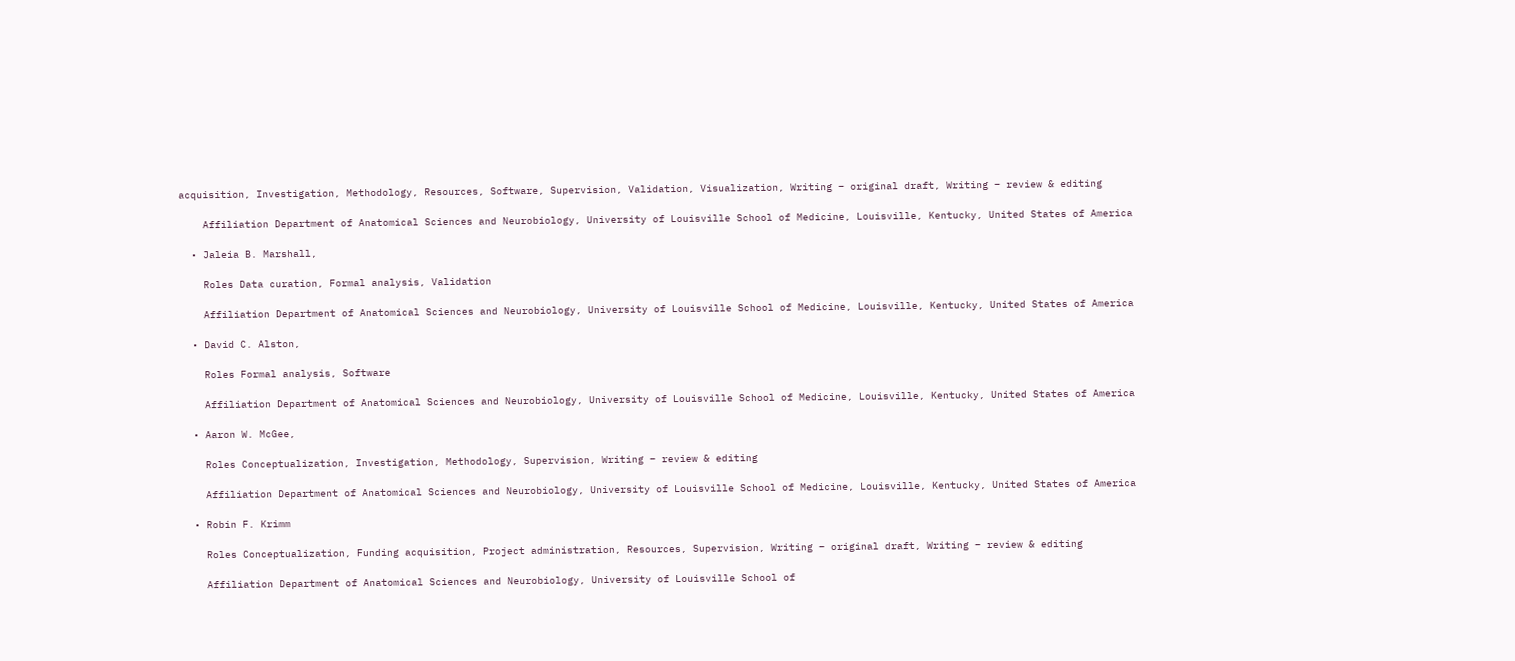acquisition, Investigation, Methodology, Resources, Software, Supervision, Validation, Visualization, Writing – original draft, Writing – review & editing

    Affiliation Department of Anatomical Sciences and Neurobiology, University of Louisville School of Medicine, Louisville, Kentucky, United States of America

  • Jaleia B. Marshall,

    Roles Data curation, Formal analysis, Validation

    Affiliation Department of Anatomical Sciences and Neurobiology, University of Louisville School of Medicine, Louisville, Kentucky, United States of America

  • David C. Alston,

    Roles Formal analysis, Software

    Affiliation Department of Anatomical Sciences and Neurobiology, University of Louisville School of Medicine, Louisville, Kentucky, United States of America

  • Aaron W. McGee,

    Roles Conceptualization, Investigation, Methodology, Supervision, Writing – review & editing

    Affiliation Department of Anatomical Sciences and Neurobiology, University of Louisville School of Medicine, Louisville, Kentucky, United States of America

  • Robin F. Krimm

    Roles Conceptualization, Funding acquisition, Project administration, Resources, Supervision, Writing – original draft, Writing – review & editing

    Affiliation Department of Anatomical Sciences and Neurobiology, University of Louisville School of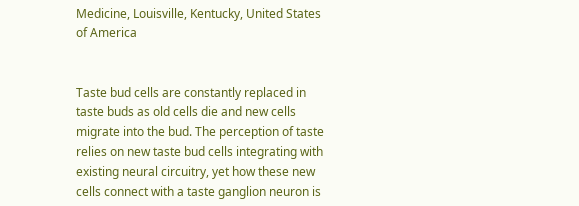Medicine, Louisville, Kentucky, United States of America


Taste bud cells are constantly replaced in taste buds as old cells die and new cells migrate into the bud. The perception of taste relies on new taste bud cells integrating with existing neural circuitry, yet how these new cells connect with a taste ganglion neuron is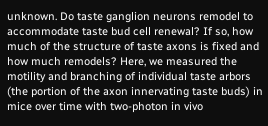unknown. Do taste ganglion neurons remodel to accommodate taste bud cell renewal? If so, how much of the structure of taste axons is fixed and how much remodels? Here, we measured the motility and branching of individual taste arbors (the portion of the axon innervating taste buds) in mice over time with two-photon in vivo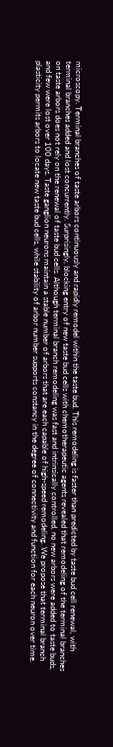microscopy. Terminal branches of taste arbors continuously and rapidly remodel within the taste bud. This remodeling is faster than predicted by taste bud cell renewal, with terminal branches added and lost concurrently. Surprisingly, blocking entry of new taste bud cells with chemotherapeutic agents revealed that remodeling of the terminal branches on taste arbors does not rely on the renewal of taste bud cells. Although terminal branch remodeling was fast and intrinsically controlled, no new arbors were added to taste buds, and few were lost over 100 days. Taste ganglion neurons maintain a stable number of arbors that are each capable of high-speed remodeling. We propose that terminal branch plasticity permits arbors to locate new taste bud cells, while stability of arbor number supports constancy in the degree of connectivity and function for each neuron over time.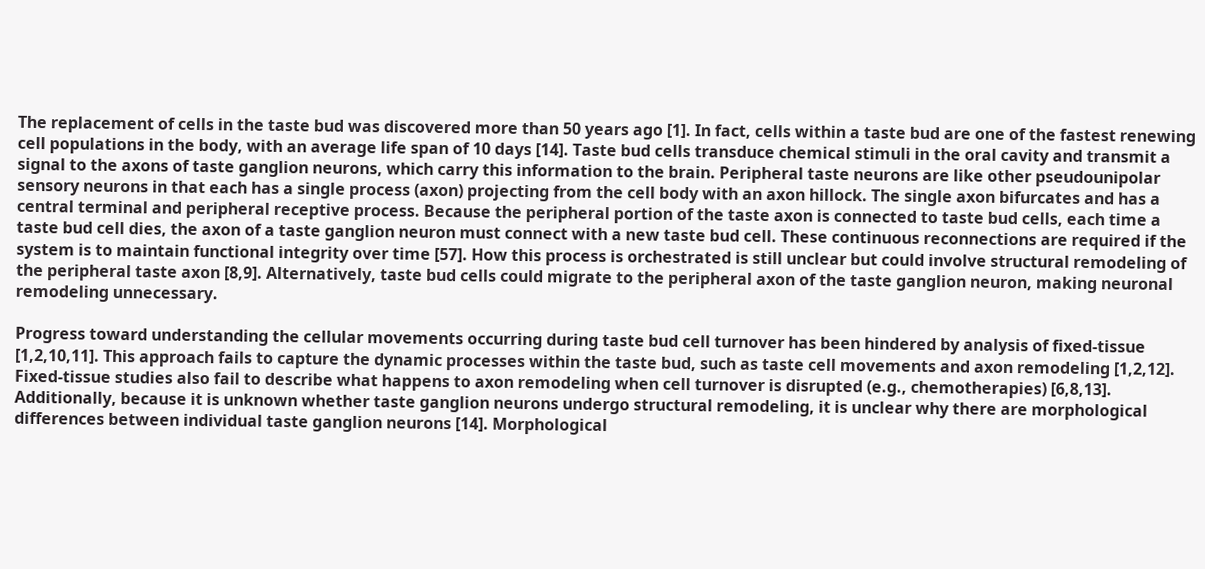The replacement of cells in the taste bud was discovered more than 50 years ago [1]. In fact, cells within a taste bud are one of the fastest renewing cell populations in the body, with an average life span of 10 days [14]. Taste bud cells transduce chemical stimuli in the oral cavity and transmit a signal to the axons of taste ganglion neurons, which carry this information to the brain. Peripheral taste neurons are like other pseudounipolar sensory neurons in that each has a single process (axon) projecting from the cell body with an axon hillock. The single axon bifurcates and has a central terminal and peripheral receptive process. Because the peripheral portion of the taste axon is connected to taste bud cells, each time a taste bud cell dies, the axon of a taste ganglion neuron must connect with a new taste bud cell. These continuous reconnections are required if the system is to maintain functional integrity over time [57]. How this process is orchestrated is still unclear but could involve structural remodeling of the peripheral taste axon [8,9]. Alternatively, taste bud cells could migrate to the peripheral axon of the taste ganglion neuron, making neuronal remodeling unnecessary.

Progress toward understanding the cellular movements occurring during taste bud cell turnover has been hindered by analysis of fixed-tissue [1,2,10,11]. This approach fails to capture the dynamic processes within the taste bud, such as taste cell movements and axon remodeling [1,2,12]. Fixed-tissue studies also fail to describe what happens to axon remodeling when cell turnover is disrupted (e.g., chemotherapies) [6,8,13]. Additionally, because it is unknown whether taste ganglion neurons undergo structural remodeling, it is unclear why there are morphological differences between individual taste ganglion neurons [14]. Morphological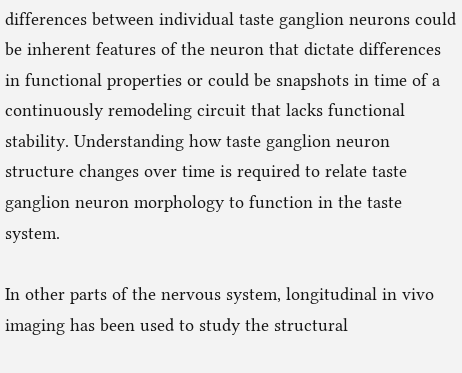differences between individual taste ganglion neurons could be inherent features of the neuron that dictate differences in functional properties or could be snapshots in time of a continuously remodeling circuit that lacks functional stability. Understanding how taste ganglion neuron structure changes over time is required to relate taste ganglion neuron morphology to function in the taste system.

In other parts of the nervous system, longitudinal in vivo imaging has been used to study the structural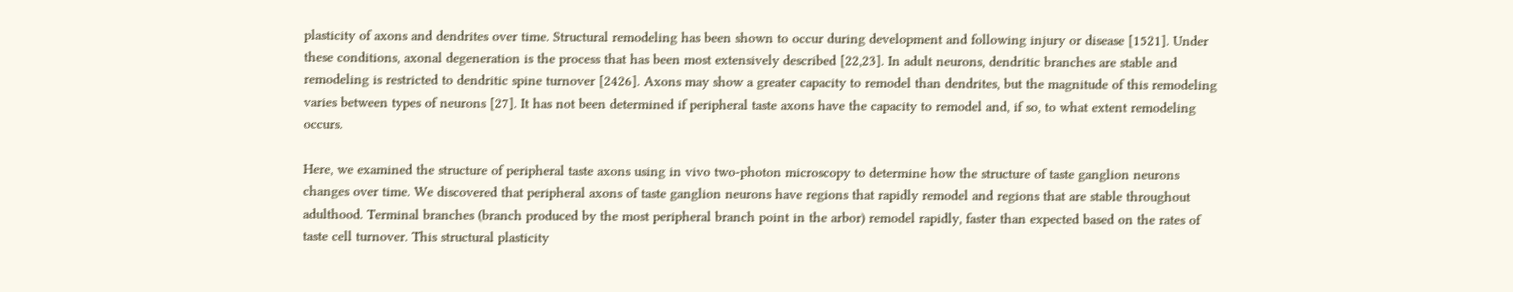plasticity of axons and dendrites over time. Structural remodeling has been shown to occur during development and following injury or disease [1521]. Under these conditions, axonal degeneration is the process that has been most extensively described [22,23]. In adult neurons, dendritic branches are stable and remodeling is restricted to dendritic spine turnover [2426]. Axons may show a greater capacity to remodel than dendrites, but the magnitude of this remodeling varies between types of neurons [27]. It has not been determined if peripheral taste axons have the capacity to remodel and, if so, to what extent remodeling occurs.

Here, we examined the structure of peripheral taste axons using in vivo two-photon microscopy to determine how the structure of taste ganglion neurons changes over time. We discovered that peripheral axons of taste ganglion neurons have regions that rapidly remodel and regions that are stable throughout adulthood. Terminal branches (branch produced by the most peripheral branch point in the arbor) remodel rapidly, faster than expected based on the rates of taste cell turnover. This structural plasticity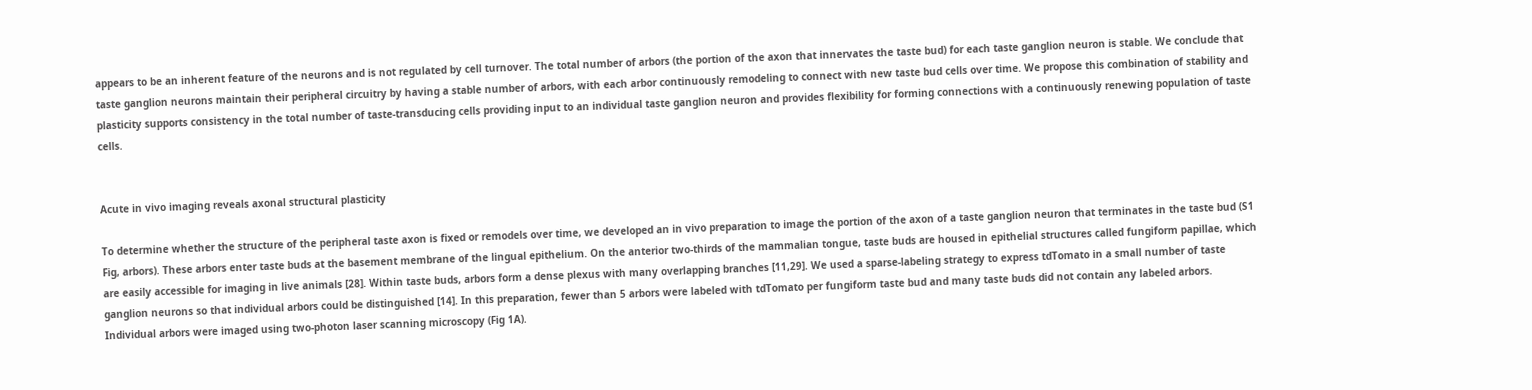appears to be an inherent feature of the neurons and is not regulated by cell turnover. The total number of arbors (the portion of the axon that innervates the taste bud) for each taste ganglion neuron is stable. We conclude that taste ganglion neurons maintain their peripheral circuitry by having a stable number of arbors, with each arbor continuously remodeling to connect with new taste bud cells over time. We propose this combination of stability and plasticity supports consistency in the total number of taste-transducing cells providing input to an individual taste ganglion neuron and provides flexibility for forming connections with a continuously renewing population of taste cells.


Acute in vivo imaging reveals axonal structural plasticity

To determine whether the structure of the peripheral taste axon is fixed or remodels over time, we developed an in vivo preparation to image the portion of the axon of a taste ganglion neuron that terminates in the taste bud (S1 Fig, arbors). These arbors enter taste buds at the basement membrane of the lingual epithelium. On the anterior two-thirds of the mammalian tongue, taste buds are housed in epithelial structures called fungiform papillae, which are easily accessible for imaging in live animals [28]. Within taste buds, arbors form a dense plexus with many overlapping branches [11,29]. We used a sparse-labeling strategy to express tdTomato in a small number of taste ganglion neurons so that individual arbors could be distinguished [14]. In this preparation, fewer than 5 arbors were labeled with tdTomato per fungiform taste bud and many taste buds did not contain any labeled arbors. Individual arbors were imaged using two-photon laser scanning microscopy (Fig 1A).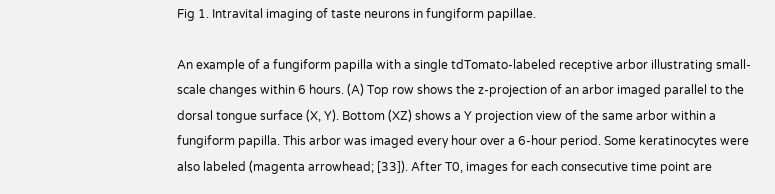Fig 1. Intravital imaging of taste neurons in fungiform papillae.

An example of a fungiform papilla with a single tdTomato-labeled receptive arbor illustrating small-scale changes within 6 hours. (A) Top row shows the z-projection of an arbor imaged parallel to the dorsal tongue surface (X, Y). Bottom (XZ) shows a Y projection view of the same arbor within a fungiform papilla. This arbor was imaged every hour over a 6-hour period. Some keratinocytes were also labeled (magenta arrowhead; [33]). After T0, images for each consecutive time point are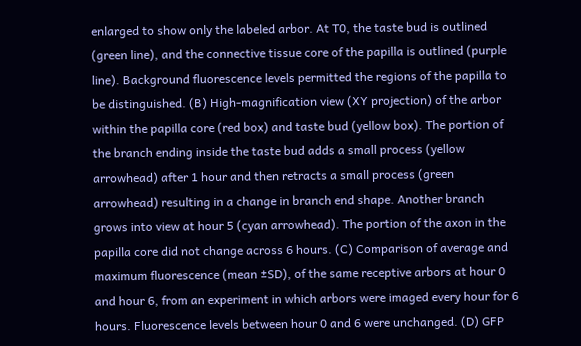enlarged to show only the labeled arbor. At T0, the taste bud is outlined (green line), and the connective tissue core of the papilla is outlined (purple line). Background fluorescence levels permitted the regions of the papilla to be distinguished. (B) High-magnification view (XY projection) of the arbor within the papilla core (red box) and taste bud (yellow box). The portion of the branch ending inside the taste bud adds a small process (yellow arrowhead) after 1 hour and then retracts a small process (green arrowhead) resulting in a change in branch end shape. Another branch grows into view at hour 5 (cyan arrowhead). The portion of the axon in the papilla core did not change across 6 hours. (C) Comparison of average and maximum fluorescence (mean ±SD), of the same receptive arbors at hour 0 and hour 6, from an experiment in which arbors were imaged every hour for 6 hours. Fluorescence levels between hour 0 and 6 were unchanged. (D) GFP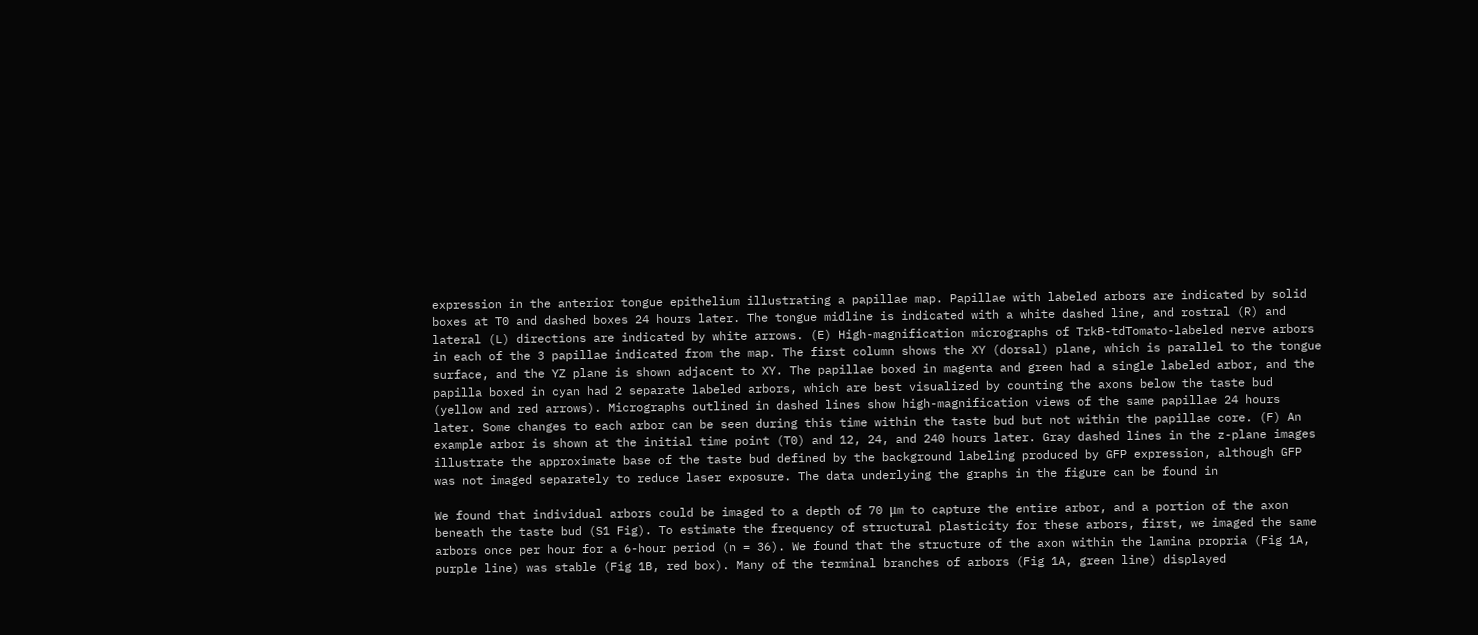expression in the anterior tongue epithelium illustrating a papillae map. Papillae with labeled arbors are indicated by solid boxes at T0 and dashed boxes 24 hours later. The tongue midline is indicated with a white dashed line, and rostral (R) and lateral (L) directions are indicated by white arrows. (E) High-magnification micrographs of TrkB-tdTomato-labeled nerve arbors in each of the 3 papillae indicated from the map. The first column shows the XY (dorsal) plane, which is parallel to the tongue surface, and the YZ plane is shown adjacent to XY. The papillae boxed in magenta and green had a single labeled arbor, and the papilla boxed in cyan had 2 separate labeled arbors, which are best visualized by counting the axons below the taste bud (yellow and red arrows). Micrographs outlined in dashed lines show high-magnification views of the same papillae 24 hours later. Some changes to each arbor can be seen during this time within the taste bud but not within the papillae core. (F) An example arbor is shown at the initial time point (T0) and 12, 24, and 240 hours later. Gray dashed lines in the z-plane images illustrate the approximate base of the taste bud defined by the background labeling produced by GFP expression, although GFP was not imaged separately to reduce laser exposure. The data underlying the graphs in the figure can be found in

We found that individual arbors could be imaged to a depth of 70 μm to capture the entire arbor, and a portion of the axon beneath the taste bud (S1 Fig). To estimate the frequency of structural plasticity for these arbors, first, we imaged the same arbors once per hour for a 6-hour period (n = 36). We found that the structure of the axon within the lamina propria (Fig 1A, purple line) was stable (Fig 1B, red box). Many of the terminal branches of arbors (Fig 1A, green line) displayed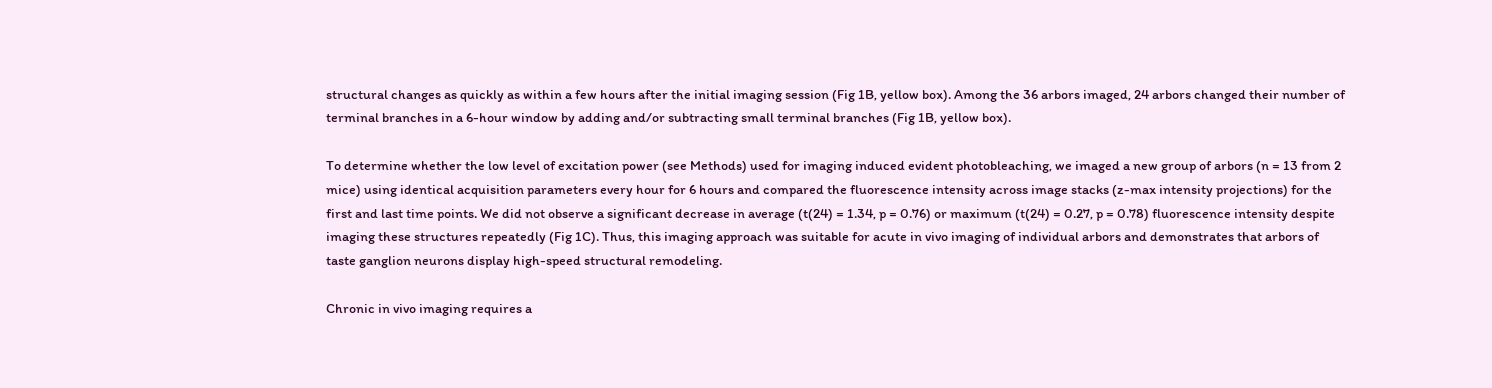structural changes as quickly as within a few hours after the initial imaging session (Fig 1B, yellow box). Among the 36 arbors imaged, 24 arbors changed their number of terminal branches in a 6-hour window by adding and/or subtracting small terminal branches (Fig 1B, yellow box).

To determine whether the low level of excitation power (see Methods) used for imaging induced evident photobleaching, we imaged a new group of arbors (n = 13 from 2 mice) using identical acquisition parameters every hour for 6 hours and compared the fluorescence intensity across image stacks (z-max intensity projections) for the first and last time points. We did not observe a significant decrease in average (t(24) = 1.34, p = 0.76) or maximum (t(24) = 0.27, p = 0.78) fluorescence intensity despite imaging these structures repeatedly (Fig 1C). Thus, this imaging approach was suitable for acute in vivo imaging of individual arbors and demonstrates that arbors of taste ganglion neurons display high-speed structural remodeling.

Chronic in vivo imaging requires a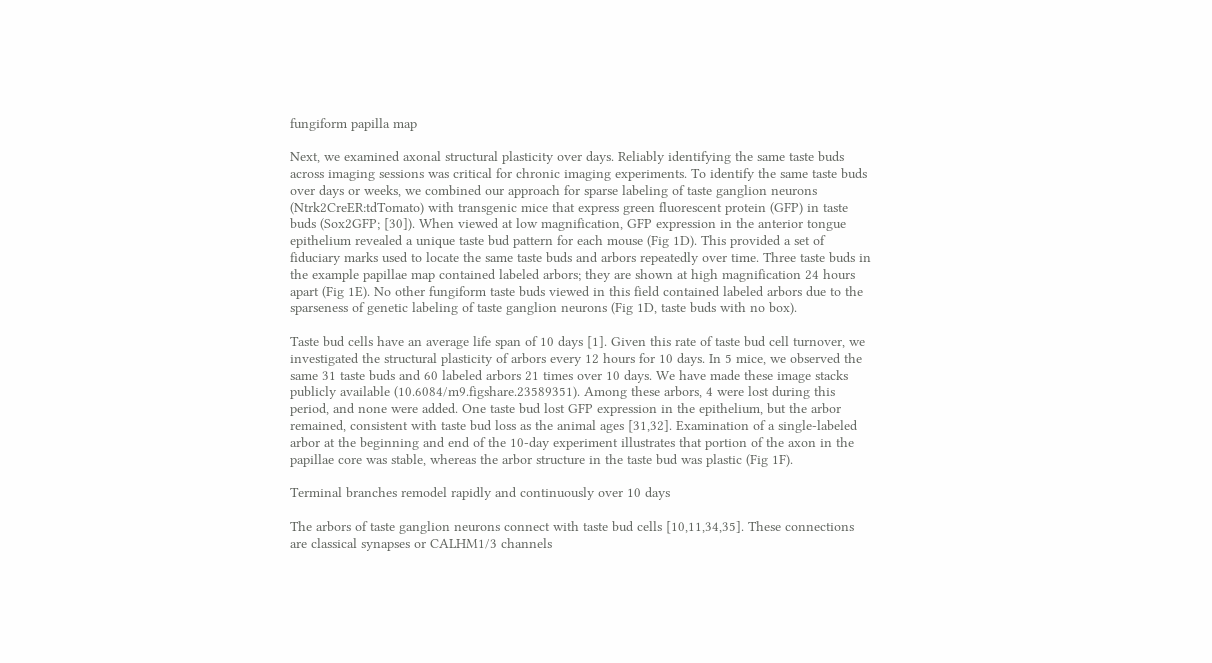fungiform papilla map

Next, we examined axonal structural plasticity over days. Reliably identifying the same taste buds across imaging sessions was critical for chronic imaging experiments. To identify the same taste buds over days or weeks, we combined our approach for sparse labeling of taste ganglion neurons (Ntrk2CreER:tdTomato) with transgenic mice that express green fluorescent protein (GFP) in taste buds (Sox2GFP; [30]). When viewed at low magnification, GFP expression in the anterior tongue epithelium revealed a unique taste bud pattern for each mouse (Fig 1D). This provided a set of fiduciary marks used to locate the same taste buds and arbors repeatedly over time. Three taste buds in the example papillae map contained labeled arbors; they are shown at high magnification 24 hours apart (Fig 1E). No other fungiform taste buds viewed in this field contained labeled arbors due to the sparseness of genetic labeling of taste ganglion neurons (Fig 1D, taste buds with no box).

Taste bud cells have an average life span of 10 days [1]. Given this rate of taste bud cell turnover, we investigated the structural plasticity of arbors every 12 hours for 10 days. In 5 mice, we observed the same 31 taste buds and 60 labeled arbors 21 times over 10 days. We have made these image stacks publicly available (10.6084/m9.figshare.23589351). Among these arbors, 4 were lost during this period, and none were added. One taste bud lost GFP expression in the epithelium, but the arbor remained, consistent with taste bud loss as the animal ages [31,32]. Examination of a single-labeled arbor at the beginning and end of the 10-day experiment illustrates that portion of the axon in the papillae core was stable, whereas the arbor structure in the taste bud was plastic (Fig 1F).

Terminal branches remodel rapidly and continuously over 10 days

The arbors of taste ganglion neurons connect with taste bud cells [10,11,34,35]. These connections are classical synapses or CALHM1/3 channels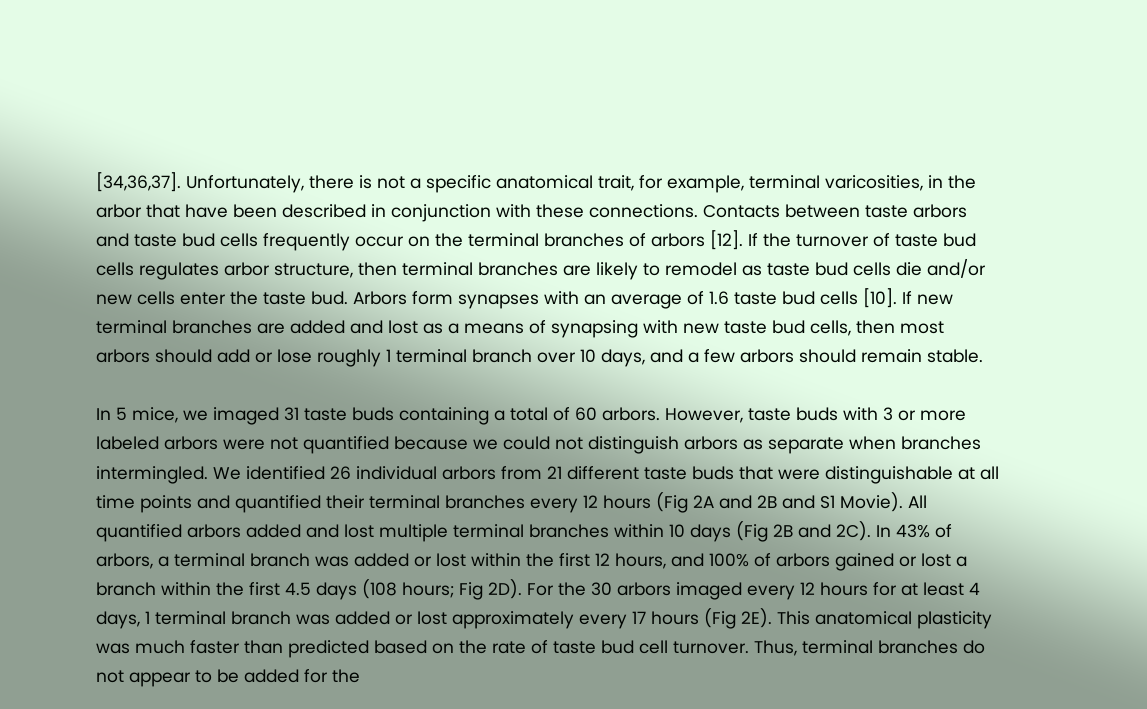[34,36,37]. Unfortunately, there is not a specific anatomical trait, for example, terminal varicosities, in the arbor that have been described in conjunction with these connections. Contacts between taste arbors and taste bud cells frequently occur on the terminal branches of arbors [12]. If the turnover of taste bud cells regulates arbor structure, then terminal branches are likely to remodel as taste bud cells die and/or new cells enter the taste bud. Arbors form synapses with an average of 1.6 taste bud cells [10]. If new terminal branches are added and lost as a means of synapsing with new taste bud cells, then most arbors should add or lose roughly 1 terminal branch over 10 days, and a few arbors should remain stable.

In 5 mice, we imaged 31 taste buds containing a total of 60 arbors. However, taste buds with 3 or more labeled arbors were not quantified because we could not distinguish arbors as separate when branches intermingled. We identified 26 individual arbors from 21 different taste buds that were distinguishable at all time points and quantified their terminal branches every 12 hours (Fig 2A and 2B and S1 Movie). All quantified arbors added and lost multiple terminal branches within 10 days (Fig 2B and 2C). In 43% of arbors, a terminal branch was added or lost within the first 12 hours, and 100% of arbors gained or lost a branch within the first 4.5 days (108 hours; Fig 2D). For the 30 arbors imaged every 12 hours for at least 4 days, 1 terminal branch was added or lost approximately every 17 hours (Fig 2E). This anatomical plasticity was much faster than predicted based on the rate of taste bud cell turnover. Thus, terminal branches do not appear to be added for the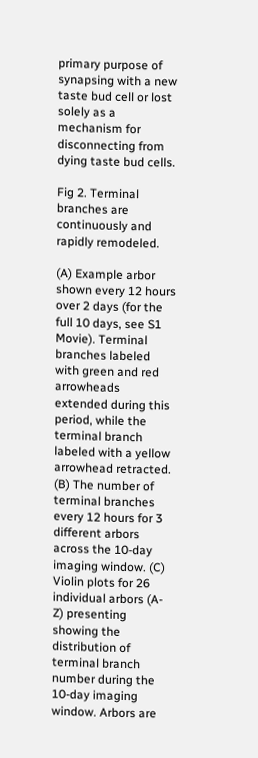primary purpose of synapsing with a new taste bud cell or lost solely as a mechanism for disconnecting from dying taste bud cells.

Fig 2. Terminal branches are continuously and rapidly remodeled.

(A) Example arbor shown every 12 hours over 2 days (for the full 10 days, see S1 Movie). Terminal branches labeled with green and red arrowheads extended during this period, while the terminal branch labeled with a yellow arrowhead retracted. (B) The number of terminal branches every 12 hours for 3 different arbors across the 10-day imaging window. (C) Violin plots for 26 individual arbors (A-Z) presenting showing the distribution of terminal branch number during the 10-day imaging window. Arbors are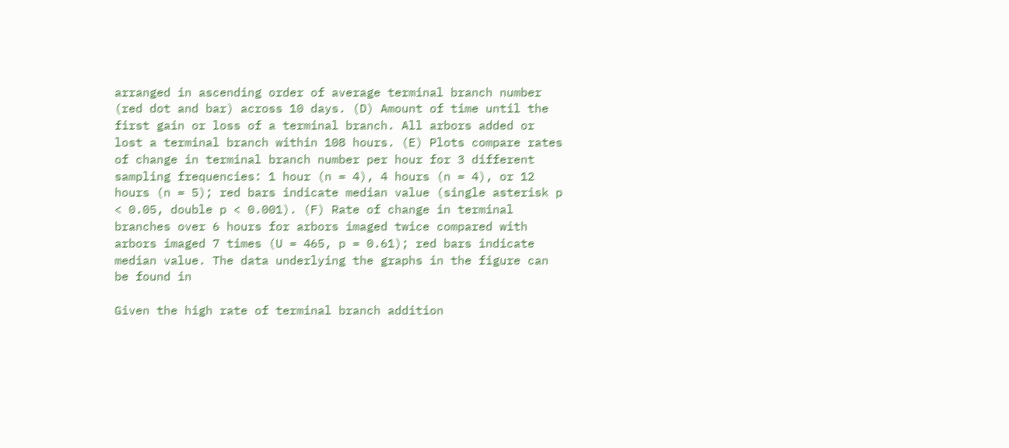arranged in ascending order of average terminal branch number (red dot and bar) across 10 days. (D) Amount of time until the first gain or loss of a terminal branch. All arbors added or lost a terminal branch within 108 hours. (E) Plots compare rates of change in terminal branch number per hour for 3 different sampling frequencies: 1 hour (n = 4), 4 hours (n = 4), or 12 hours (n = 5); red bars indicate median value (single asterisk p < 0.05, double p < 0.001). (F) Rate of change in terminal branches over 6 hours for arbors imaged twice compared with arbors imaged 7 times (U = 465, p = 0.61); red bars indicate median value. The data underlying the graphs in the figure can be found in

Given the high rate of terminal branch addition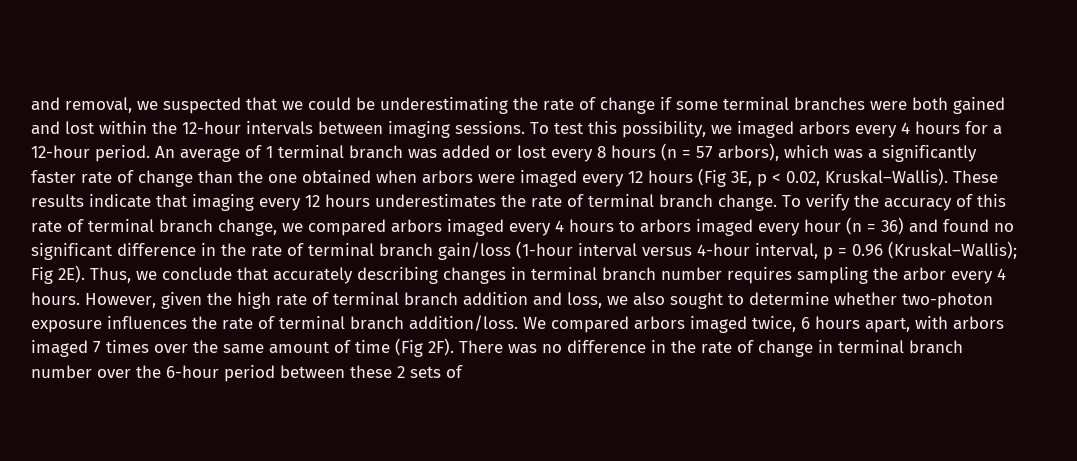and removal, we suspected that we could be underestimating the rate of change if some terminal branches were both gained and lost within the 12-hour intervals between imaging sessions. To test this possibility, we imaged arbors every 4 hours for a 12-hour period. An average of 1 terminal branch was added or lost every 8 hours (n = 57 arbors), which was a significantly faster rate of change than the one obtained when arbors were imaged every 12 hours (Fig 3E, p < 0.02, Kruskal–Wallis). These results indicate that imaging every 12 hours underestimates the rate of terminal branch change. To verify the accuracy of this rate of terminal branch change, we compared arbors imaged every 4 hours to arbors imaged every hour (n = 36) and found no significant difference in the rate of terminal branch gain/loss (1-hour interval versus 4-hour interval, p = 0.96 (Kruskal–Wallis); Fig 2E). Thus, we conclude that accurately describing changes in terminal branch number requires sampling the arbor every 4 hours. However, given the high rate of terminal branch addition and loss, we also sought to determine whether two-photon exposure influences the rate of terminal branch addition/loss. We compared arbors imaged twice, 6 hours apart, with arbors imaged 7 times over the same amount of time (Fig 2F). There was no difference in the rate of change in terminal branch number over the 6-hour period between these 2 sets of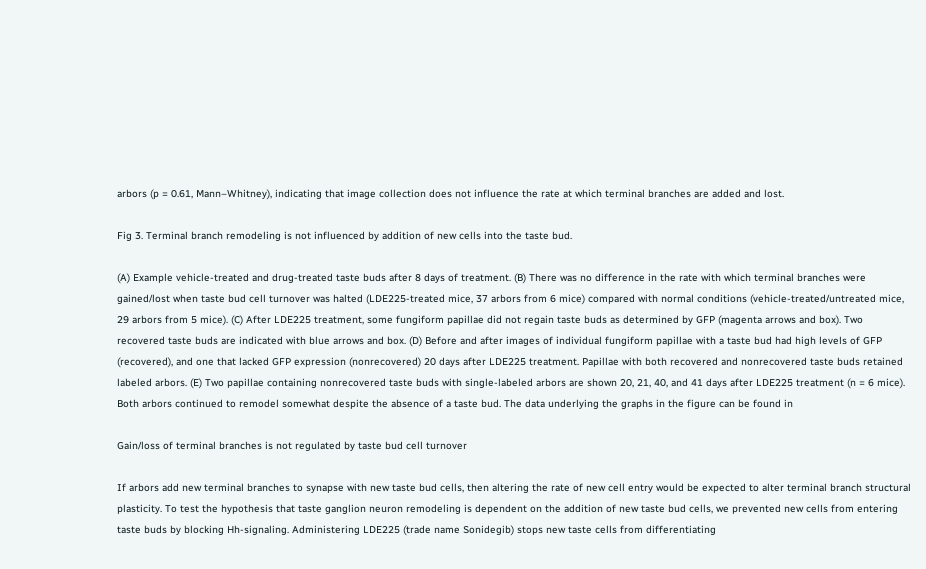arbors (p = 0.61, Mann–Whitney), indicating that image collection does not influence the rate at which terminal branches are added and lost.

Fig 3. Terminal branch remodeling is not influenced by addition of new cells into the taste bud.

(A) Example vehicle-treated and drug-treated taste buds after 8 days of treatment. (B) There was no difference in the rate with which terminal branches were gained/lost when taste bud cell turnover was halted (LDE225-treated mice, 37 arbors from 6 mice) compared with normal conditions (vehicle-treated/untreated mice, 29 arbors from 5 mice). (C) After LDE225 treatment, some fungiform papillae did not regain taste buds as determined by GFP (magenta arrows and box). Two recovered taste buds are indicated with blue arrows and box. (D) Before and after images of individual fungiform papillae with a taste bud had high levels of GFP (recovered), and one that lacked GFP expression (nonrecovered) 20 days after LDE225 treatment. Papillae with both recovered and nonrecovered taste buds retained labeled arbors. (E) Two papillae containing nonrecovered taste buds with single-labeled arbors are shown 20, 21, 40, and 41 days after LDE225 treatment (n = 6 mice). Both arbors continued to remodel somewhat despite the absence of a taste bud. The data underlying the graphs in the figure can be found in

Gain/loss of terminal branches is not regulated by taste bud cell turnover

If arbors add new terminal branches to synapse with new taste bud cells, then altering the rate of new cell entry would be expected to alter terminal branch structural plasticity. To test the hypothesis that taste ganglion neuron remodeling is dependent on the addition of new taste bud cells, we prevented new cells from entering taste buds by blocking Hh-signaling. Administering LDE225 (trade name Sonidegib) stops new taste cells from differentiating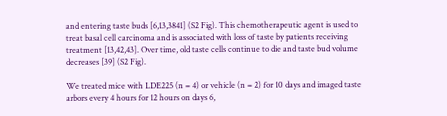and entering taste buds [6,13,3841] (S2 Fig). This chemotherapeutic agent is used to treat basal cell carcinoma and is associated with loss of taste by patients receiving treatment [13,42,43]. Over time, old taste cells continue to die and taste bud volume decreases [39] (S2 Fig).

We treated mice with LDE225 (n = 4) or vehicle (n = 2) for 10 days and imaged taste arbors every 4 hours for 12 hours on days 6,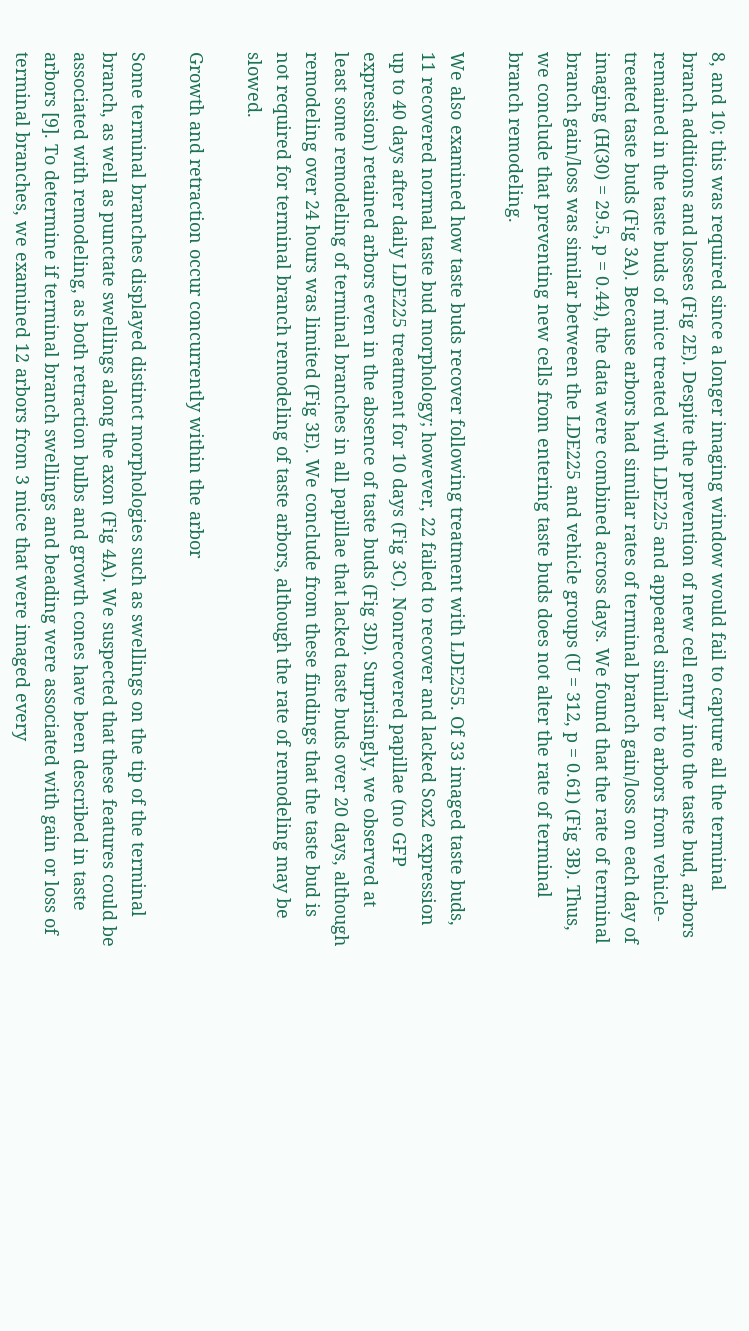8, and 10; this was required since a longer imaging window would fail to capture all the terminal branch additions and losses (Fig 2E). Despite the prevention of new cell entry into the taste bud, arbors remained in the taste buds of mice treated with LDE225 and appeared similar to arbors from vehicle-treated taste buds (Fig 3A). Because arbors had similar rates of terminal branch gain/loss on each day of imaging (H(30) = 29.5, p = 0.44), the data were combined across days. We found that the rate of terminal branch gain/loss was similar between the LDE225 and vehicle groups (U = 312, p = 0.61) (Fig 3B). Thus, we conclude that preventing new cells from entering taste buds does not alter the rate of terminal branch remodeling.

We also examined how taste buds recover following treatment with LDE255. Of 33 imaged taste buds, 11 recovered normal taste bud morphology; however, 22 failed to recover and lacked Sox2 expression up to 40 days after daily LDE225 treatment for 10 days (Fig 3C). Nonrecovered papillae (no GFP expression) retained arbors even in the absence of taste buds (Fig 3D). Surprisingly, we observed at least some remodeling of terminal branches in all papillae that lacked taste buds over 20 days, although remodeling over 24 hours was limited (Fig 3E). We conclude from these findings that the taste bud is not required for terminal branch remodeling of taste arbors, although the rate of remodeling may be slowed.

Growth and retraction occur concurrently within the arbor

Some terminal branches displayed distinct morphologies such as swellings on the tip of the terminal branch, as well as punctate swellings along the axon (Fig 4A). We suspected that these features could be associated with remodeling, as both retraction bulbs and growth cones have been described in taste arbors [9]. To determine if terminal branch swellings and beading were associated with gain or loss of terminal branches, we examined 12 arbors from 3 mice that were imaged every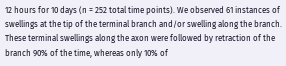12 hours for 10 days (n = 252 total time points). We observed 61 instances of swellings at the tip of the terminal branch and/or swelling along the branch. These terminal swellings along the axon were followed by retraction of the branch 90% of the time, whereas only 10% of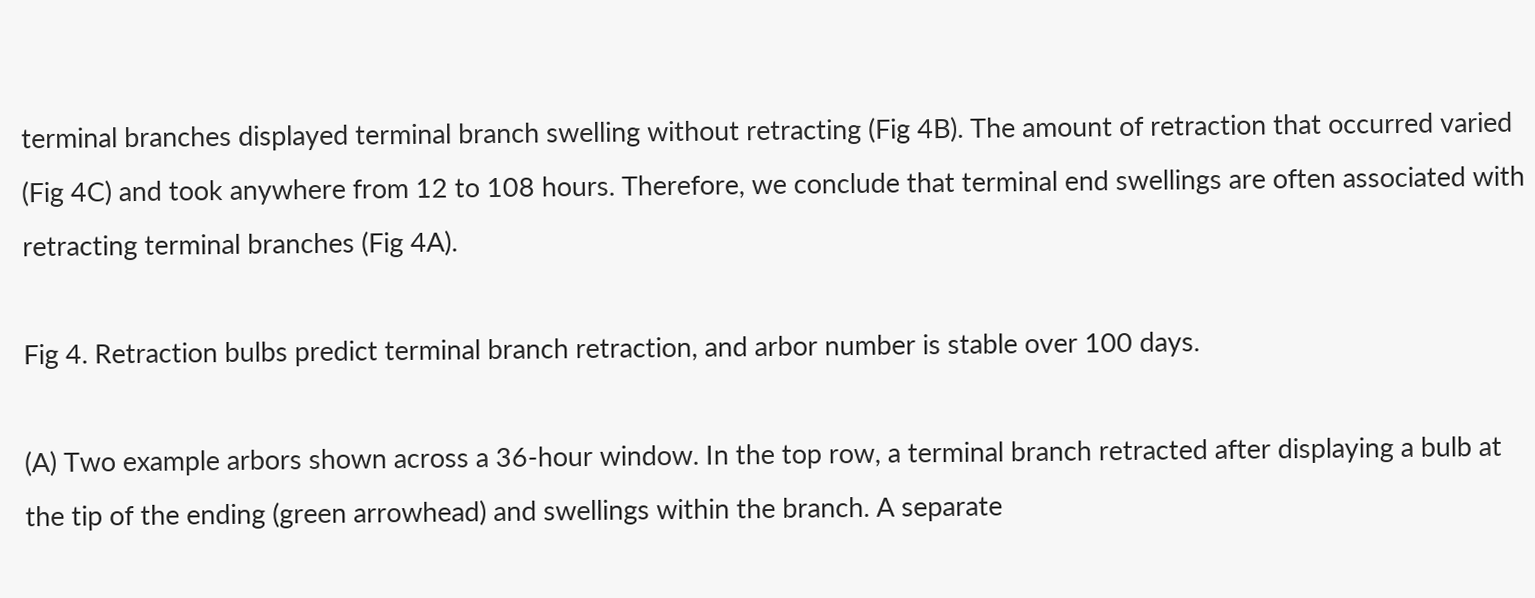terminal branches displayed terminal branch swelling without retracting (Fig 4B). The amount of retraction that occurred varied (Fig 4C) and took anywhere from 12 to 108 hours. Therefore, we conclude that terminal end swellings are often associated with retracting terminal branches (Fig 4A).

Fig 4. Retraction bulbs predict terminal branch retraction, and arbor number is stable over 100 days.

(A) Two example arbors shown across a 36-hour window. In the top row, a terminal branch retracted after displaying a bulb at the tip of the ending (green arrowhead) and swellings within the branch. A separate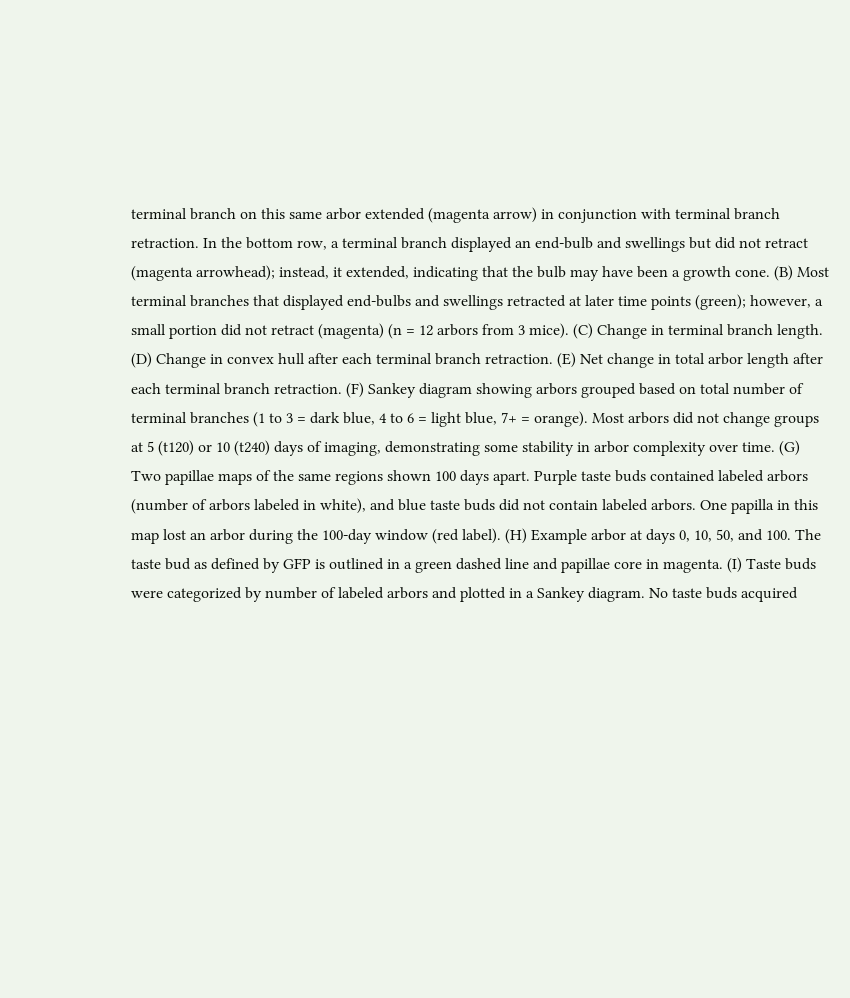terminal branch on this same arbor extended (magenta arrow) in conjunction with terminal branch retraction. In the bottom row, a terminal branch displayed an end-bulb and swellings but did not retract (magenta arrowhead); instead, it extended, indicating that the bulb may have been a growth cone. (B) Most terminal branches that displayed end-bulbs and swellings retracted at later time points (green); however, a small portion did not retract (magenta) (n = 12 arbors from 3 mice). (C) Change in terminal branch length. (D) Change in convex hull after each terminal branch retraction. (E) Net change in total arbor length after each terminal branch retraction. (F) Sankey diagram showing arbors grouped based on total number of terminal branches (1 to 3 = dark blue, 4 to 6 = light blue, 7+ = orange). Most arbors did not change groups at 5 (t120) or 10 (t240) days of imaging, demonstrating some stability in arbor complexity over time. (G) Two papillae maps of the same regions shown 100 days apart. Purple taste buds contained labeled arbors (number of arbors labeled in white), and blue taste buds did not contain labeled arbors. One papilla in this map lost an arbor during the 100-day window (red label). (H) Example arbor at days 0, 10, 50, and 100. The taste bud as defined by GFP is outlined in a green dashed line and papillae core in magenta. (I) Taste buds were categorized by number of labeled arbors and plotted in a Sankey diagram. No taste buds acquired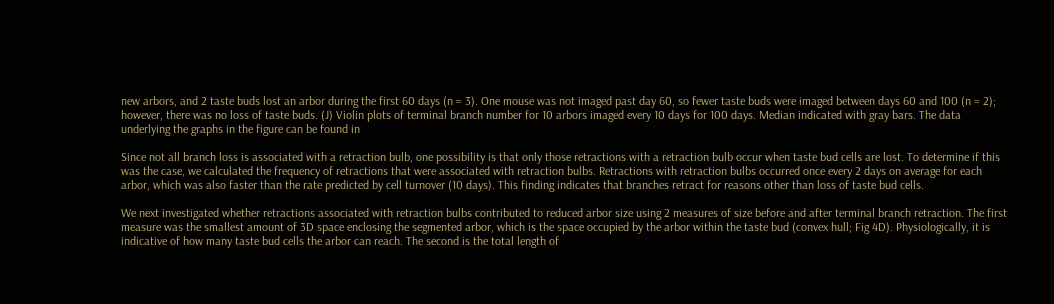new arbors, and 2 taste buds lost an arbor during the first 60 days (n = 3). One mouse was not imaged past day 60, so fewer taste buds were imaged between days 60 and 100 (n = 2); however, there was no loss of taste buds. (J) Violin plots of terminal branch number for 10 arbors imaged every 10 days for 100 days. Median indicated with gray bars. The data underlying the graphs in the figure can be found in

Since not all branch loss is associated with a retraction bulb, one possibility is that only those retractions with a retraction bulb occur when taste bud cells are lost. To determine if this was the case, we calculated the frequency of retractions that were associated with retraction bulbs. Retractions with retraction bulbs occurred once every 2 days on average for each arbor, which was also faster than the rate predicted by cell turnover (10 days). This finding indicates that branches retract for reasons other than loss of taste bud cells.

We next investigated whether retractions associated with retraction bulbs contributed to reduced arbor size using 2 measures of size before and after terminal branch retraction. The first measure was the smallest amount of 3D space enclosing the segmented arbor, which is the space occupied by the arbor within the taste bud (convex hull; Fig 4D). Physiologically, it is indicative of how many taste bud cells the arbor can reach. The second is the total length of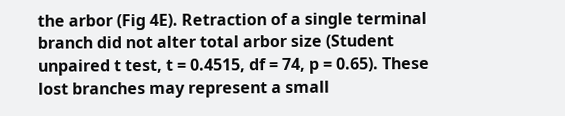the arbor (Fig 4E). Retraction of a single terminal branch did not alter total arbor size (Student unpaired t test, t = 0.4515, df = 74, p = 0.65). These lost branches may represent a small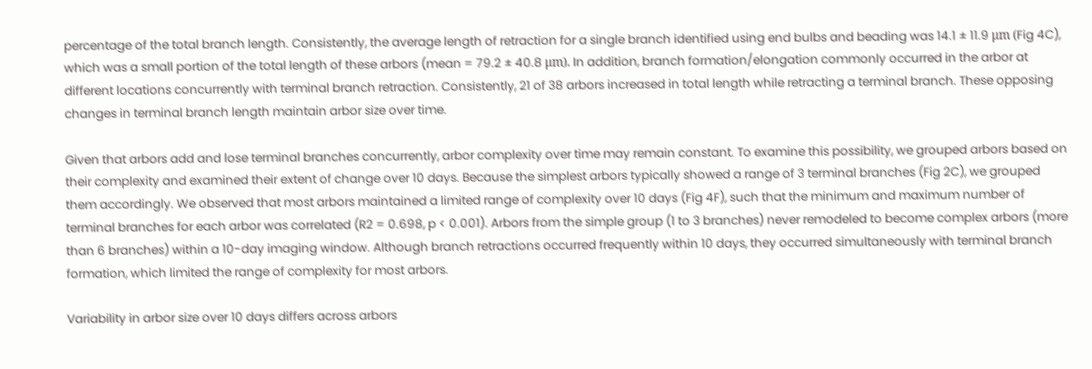percentage of the total branch length. Consistently, the average length of retraction for a single branch identified using end bulbs and beading was 14.1 ± 11.9 μm (Fig 4C), which was a small portion of the total length of these arbors (mean = 79.2 ± 40.8 μm). In addition, branch formation/elongation commonly occurred in the arbor at different locations concurrently with terminal branch retraction. Consistently, 21 of 38 arbors increased in total length while retracting a terminal branch. These opposing changes in terminal branch length maintain arbor size over time.

Given that arbors add and lose terminal branches concurrently, arbor complexity over time may remain constant. To examine this possibility, we grouped arbors based on their complexity and examined their extent of change over 10 days. Because the simplest arbors typically showed a range of 3 terminal branches (Fig 2C), we grouped them accordingly. We observed that most arbors maintained a limited range of complexity over 10 days (Fig 4F), such that the minimum and maximum number of terminal branches for each arbor was correlated (R2 = 0.698, p < 0.001). Arbors from the simple group (1 to 3 branches) never remodeled to become complex arbors (more than 6 branches) within a 10-day imaging window. Although branch retractions occurred frequently within 10 days, they occurred simultaneously with terminal branch formation, which limited the range of complexity for most arbors.

Variability in arbor size over 10 days differs across arbors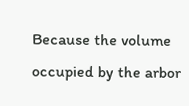Because the volume occupied by the arbor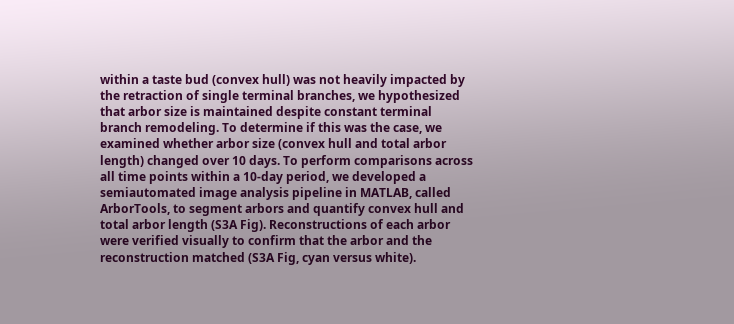within a taste bud (convex hull) was not heavily impacted by the retraction of single terminal branches, we hypothesized that arbor size is maintained despite constant terminal branch remodeling. To determine if this was the case, we examined whether arbor size (convex hull and total arbor length) changed over 10 days. To perform comparisons across all time points within a 10-day period, we developed a semiautomated image analysis pipeline in MATLAB, called ArborTools, to segment arbors and quantify convex hull and total arbor length (S3A Fig). Reconstructions of each arbor were verified visually to confirm that the arbor and the reconstruction matched (S3A Fig, cyan versus white).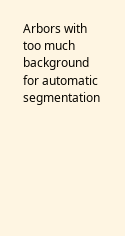Arbors with too much background for automatic segmentation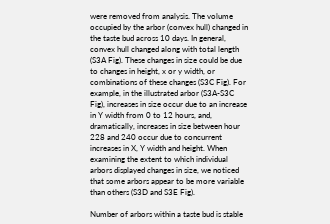were removed from analysis. The volume occupied by the arbor (convex hull) changed in the taste bud across 10 days. In general, convex hull changed along with total length (S3A Fig). These changes in size could be due to changes in height, x or y width, or combinations of these changes (S3C Fig). For example, in the illustrated arbor (S3A-S3C Fig), increases in size occur due to an increase in Y width from 0 to 12 hours, and, dramatically, increases in size between hour 228 and 240 occur due to concurrent increases in X, Y width and height. When examining the extent to which individual arbors displayed changes in size, we noticed that some arbors appear to be more variable than others (S3D and S3E Fig).

Number of arbors within a taste bud is stable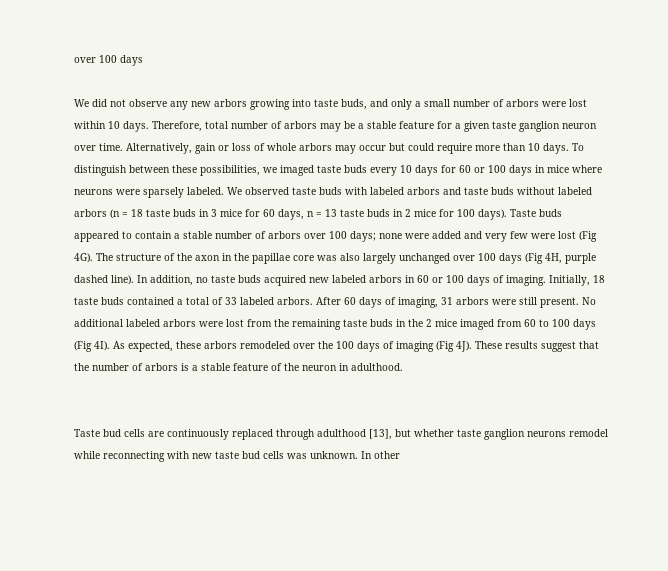over 100 days

We did not observe any new arbors growing into taste buds, and only a small number of arbors were lost within 10 days. Therefore, total number of arbors may be a stable feature for a given taste ganglion neuron over time. Alternatively, gain or loss of whole arbors may occur but could require more than 10 days. To distinguish between these possibilities, we imaged taste buds every 10 days for 60 or 100 days in mice where neurons were sparsely labeled. We observed taste buds with labeled arbors and taste buds without labeled arbors (n = 18 taste buds in 3 mice for 60 days, n = 13 taste buds in 2 mice for 100 days). Taste buds appeared to contain a stable number of arbors over 100 days; none were added and very few were lost (Fig 4G). The structure of the axon in the papillae core was also largely unchanged over 100 days (Fig 4H, purple dashed line). In addition, no taste buds acquired new labeled arbors in 60 or 100 days of imaging. Initially, 18 taste buds contained a total of 33 labeled arbors. After 60 days of imaging, 31 arbors were still present. No additional labeled arbors were lost from the remaining taste buds in the 2 mice imaged from 60 to 100 days (Fig 4I). As expected, these arbors remodeled over the 100 days of imaging (Fig 4J). These results suggest that the number of arbors is a stable feature of the neuron in adulthood.


Taste bud cells are continuously replaced through adulthood [13], but whether taste ganglion neurons remodel while reconnecting with new taste bud cells was unknown. In other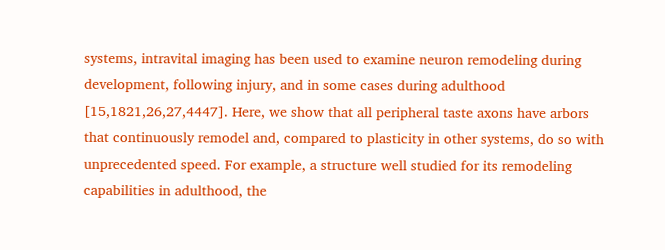systems, intravital imaging has been used to examine neuron remodeling during development, following injury, and in some cases during adulthood [15,1821,26,27,4447]. Here, we show that all peripheral taste axons have arbors that continuously remodel and, compared to plasticity in other systems, do so with unprecedented speed. For example, a structure well studied for its remodeling capabilities in adulthood, the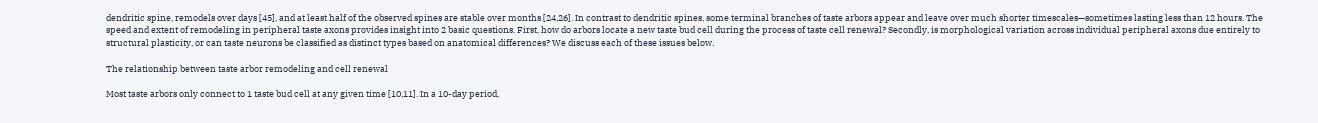dendritic spine, remodels over days [45], and at least half of the observed spines are stable over months [24,26]. In contrast to dendritic spines, some terminal branches of taste arbors appear and leave over much shorter timescales—sometimes lasting less than 12 hours. The speed and extent of remodeling in peripheral taste axons provides insight into 2 basic questions. First, how do arbors locate a new taste bud cell during the process of taste cell renewal? Secondly, is morphological variation across individual peripheral axons due entirely to structural plasticity, or can taste neurons be classified as distinct types based on anatomical differences? We discuss each of these issues below.

The relationship between taste arbor remodeling and cell renewal

Most taste arbors only connect to 1 taste bud cell at any given time [10,11]. In a 10-day period,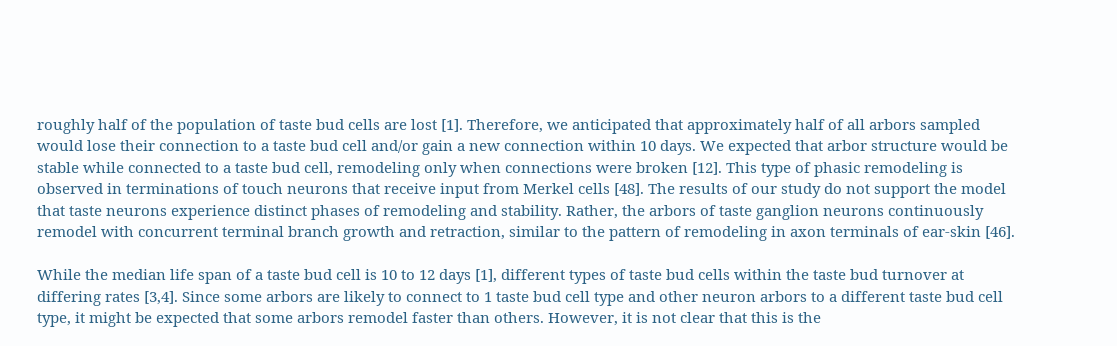roughly half of the population of taste bud cells are lost [1]. Therefore, we anticipated that approximately half of all arbors sampled would lose their connection to a taste bud cell and/or gain a new connection within 10 days. We expected that arbor structure would be stable while connected to a taste bud cell, remodeling only when connections were broken [12]. This type of phasic remodeling is observed in terminations of touch neurons that receive input from Merkel cells [48]. The results of our study do not support the model that taste neurons experience distinct phases of remodeling and stability. Rather, the arbors of taste ganglion neurons continuously remodel with concurrent terminal branch growth and retraction, similar to the pattern of remodeling in axon terminals of ear-skin [46].

While the median life span of a taste bud cell is 10 to 12 days [1], different types of taste bud cells within the taste bud turnover at differing rates [3,4]. Since some arbors are likely to connect to 1 taste bud cell type and other neuron arbors to a different taste bud cell type, it might be expected that some arbors remodel faster than others. However, it is not clear that this is the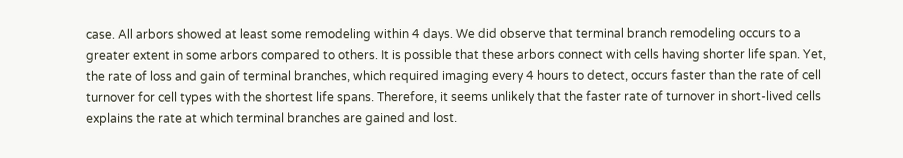case. All arbors showed at least some remodeling within 4 days. We did observe that terminal branch remodeling occurs to a greater extent in some arbors compared to others. It is possible that these arbors connect with cells having shorter life span. Yet, the rate of loss and gain of terminal branches, which required imaging every 4 hours to detect, occurs faster than the rate of cell turnover for cell types with the shortest life spans. Therefore, it seems unlikely that the faster rate of turnover in short-lived cells explains the rate at which terminal branches are gained and lost.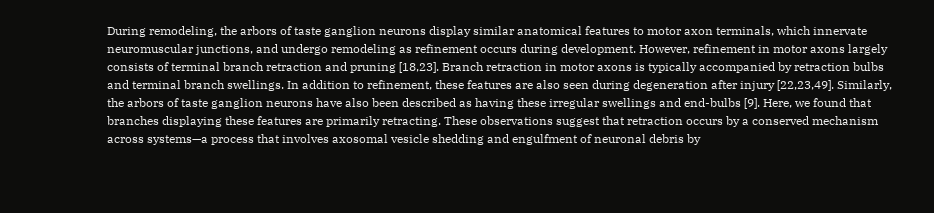During remodeling, the arbors of taste ganglion neurons display similar anatomical features to motor axon terminals, which innervate neuromuscular junctions, and undergo remodeling as refinement occurs during development. However, refinement in motor axons largely consists of terminal branch retraction and pruning [18,23]. Branch retraction in motor axons is typically accompanied by retraction bulbs and terminal branch swellings. In addition to refinement, these features are also seen during degeneration after injury [22,23,49]. Similarly, the arbors of taste ganglion neurons have also been described as having these irregular swellings and end-bulbs [9]. Here, we found that branches displaying these features are primarily retracting. These observations suggest that retraction occurs by a conserved mechanism across systems—a process that involves axosomal vesicle shedding and engulfment of neuronal debris by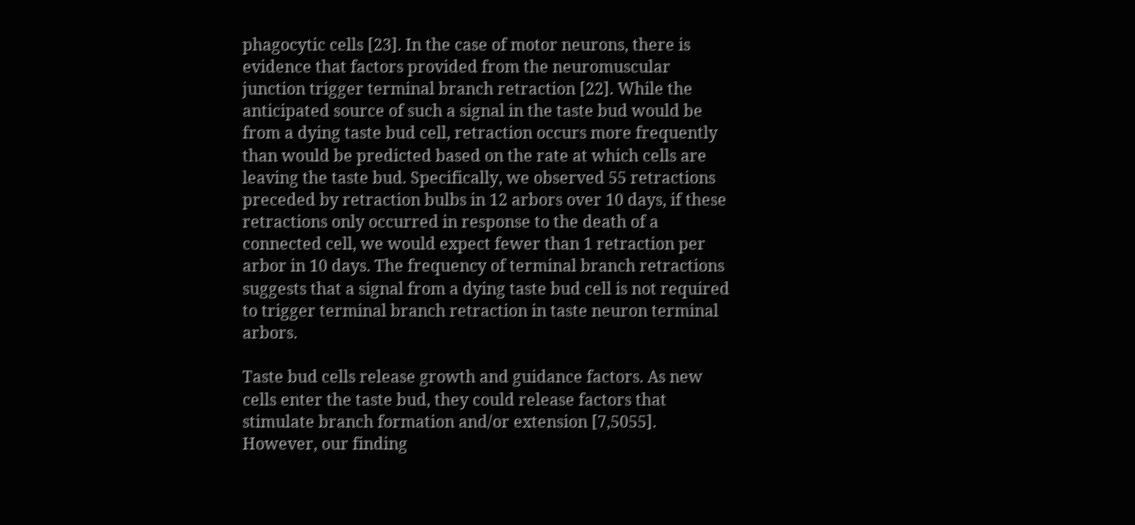phagocytic cells [23]. In the case of motor neurons, there is evidence that factors provided from the neuromuscular junction trigger terminal branch retraction [22]. While the anticipated source of such a signal in the taste bud would be from a dying taste bud cell, retraction occurs more frequently than would be predicted based on the rate at which cells are leaving the taste bud. Specifically, we observed 55 retractions preceded by retraction bulbs in 12 arbors over 10 days, if these retractions only occurred in response to the death of a connected cell, we would expect fewer than 1 retraction per arbor in 10 days. The frequency of terminal branch retractions suggests that a signal from a dying taste bud cell is not required to trigger terminal branch retraction in taste neuron terminal arbors.

Taste bud cells release growth and guidance factors. As new cells enter the taste bud, they could release factors that stimulate branch formation and/or extension [7,5055]. However, our finding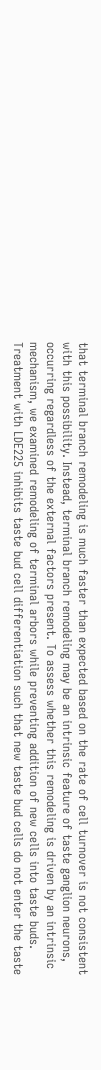that terminal branch remodeling is much faster than expected based on the rate of cell turnover is not consistent with this possibility. Instead, terminal branch remodeling may be an intrinsic feature of taste ganglion neurons, occurring regardless of the external factors present. To assess whether this remodeling is driven by an intrinsic mechanism, we examined remodeling of terminal arbors while preventing addition of new cells into taste buds. Treatment with LDE225 inhibits taste bud cell differentiation such that new taste bud cells do not enter the taste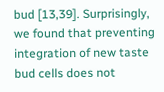bud [13,39]. Surprisingly, we found that preventing integration of new taste bud cells does not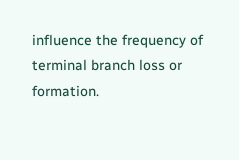influence the frequency of terminal branch loss or formation.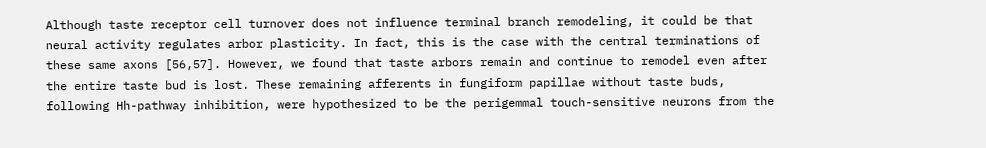Although taste receptor cell turnover does not influence terminal branch remodeling, it could be that neural activity regulates arbor plasticity. In fact, this is the case with the central terminations of these same axons [56,57]. However, we found that taste arbors remain and continue to remodel even after the entire taste bud is lost. These remaining afferents in fungiform papillae without taste buds, following Hh-pathway inhibition, were hypothesized to be the perigemmal touch-sensitive neurons from the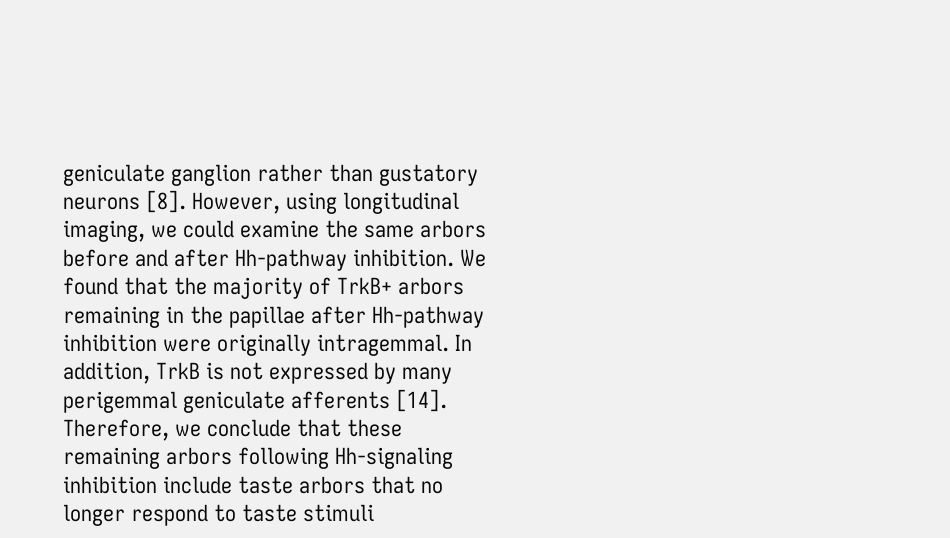geniculate ganglion rather than gustatory neurons [8]. However, using longitudinal imaging, we could examine the same arbors before and after Hh-pathway inhibition. We found that the majority of TrkB+ arbors remaining in the papillae after Hh-pathway inhibition were originally intragemmal. In addition, TrkB is not expressed by many perigemmal geniculate afferents [14]. Therefore, we conclude that these remaining arbors following Hh-signaling inhibition include taste arbors that no longer respond to taste stimuli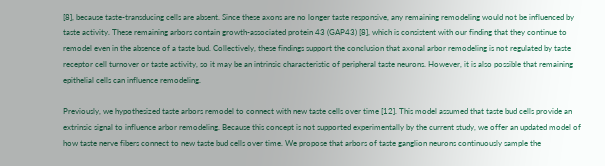[8], because taste-transducing cells are absent. Since these axons are no longer taste responsive, any remaining remodeling would not be influenced by taste activity. These remaining arbors contain growth-associated protein 43 (GAP43) [8], which is consistent with our finding that they continue to remodel even in the absence of a taste bud. Collectively, these findings support the conclusion that axonal arbor remodeling is not regulated by taste receptor cell turnover or taste activity, so it may be an intrinsic characteristic of peripheral taste neurons. However, it is also possible that remaining epithelial cells can influence remodeling.

Previously, we hypothesized taste arbors remodel to connect with new taste cells over time [12]. This model assumed that taste bud cells provide an extrinsic signal to influence arbor remodeling. Because this concept is not supported experimentally by the current study, we offer an updated model of how taste nerve fibers connect to new taste bud cells over time. We propose that arbors of taste ganglion neurons continuously sample the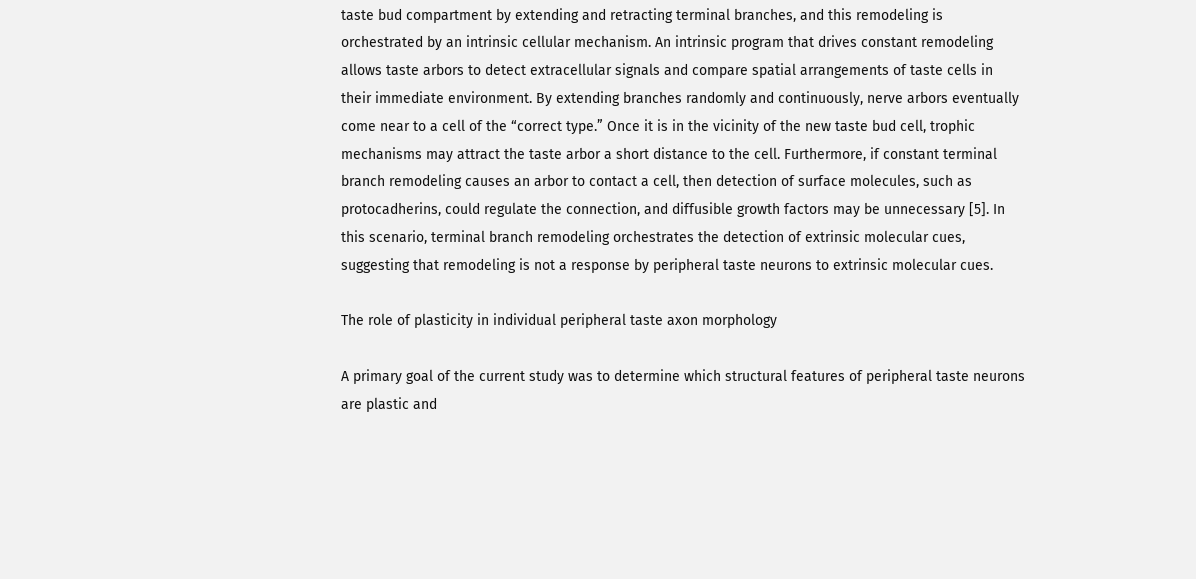taste bud compartment by extending and retracting terminal branches, and this remodeling is orchestrated by an intrinsic cellular mechanism. An intrinsic program that drives constant remodeling allows taste arbors to detect extracellular signals and compare spatial arrangements of taste cells in their immediate environment. By extending branches randomly and continuously, nerve arbors eventually come near to a cell of the “correct type.” Once it is in the vicinity of the new taste bud cell, trophic mechanisms may attract the taste arbor a short distance to the cell. Furthermore, if constant terminal branch remodeling causes an arbor to contact a cell, then detection of surface molecules, such as protocadherins, could regulate the connection, and diffusible growth factors may be unnecessary [5]. In this scenario, terminal branch remodeling orchestrates the detection of extrinsic molecular cues, suggesting that remodeling is not a response by peripheral taste neurons to extrinsic molecular cues.

The role of plasticity in individual peripheral taste axon morphology

A primary goal of the current study was to determine which structural features of peripheral taste neurons are plastic and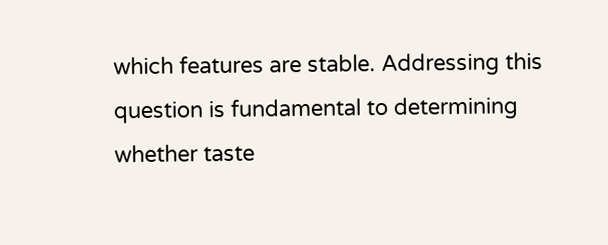which features are stable. Addressing this question is fundamental to determining whether taste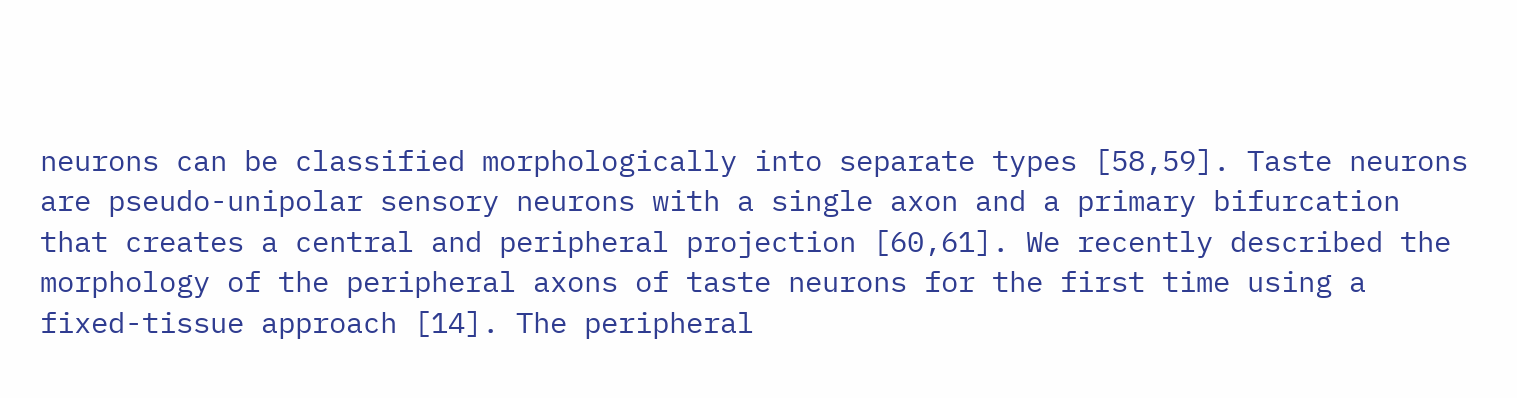neurons can be classified morphologically into separate types [58,59]. Taste neurons are pseudo-unipolar sensory neurons with a single axon and a primary bifurcation that creates a central and peripheral projection [60,61]. We recently described the morphology of the peripheral axons of taste neurons for the first time using a fixed-tissue approach [14]. The peripheral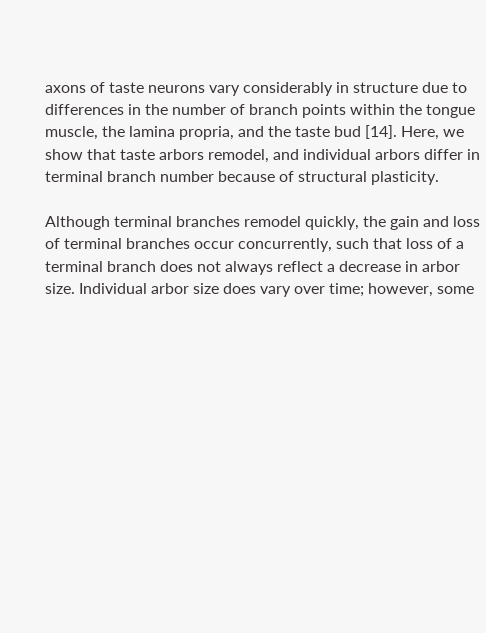axons of taste neurons vary considerably in structure due to differences in the number of branch points within the tongue muscle, the lamina propria, and the taste bud [14]. Here, we show that taste arbors remodel, and individual arbors differ in terminal branch number because of structural plasticity.

Although terminal branches remodel quickly, the gain and loss of terminal branches occur concurrently, such that loss of a terminal branch does not always reflect a decrease in arbor size. Individual arbor size does vary over time; however, some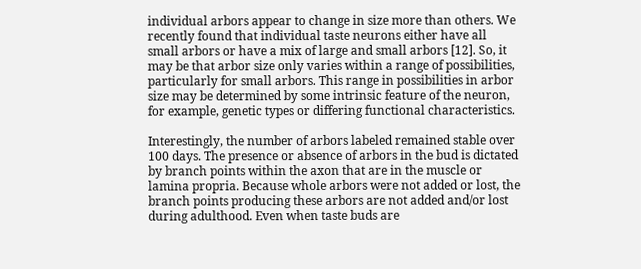individual arbors appear to change in size more than others. We recently found that individual taste neurons either have all small arbors or have a mix of large and small arbors [12]. So, it may be that arbor size only varies within a range of possibilities, particularly for small arbors. This range in possibilities in arbor size may be determined by some intrinsic feature of the neuron, for example, genetic types or differing functional characteristics.

Interestingly, the number of arbors labeled remained stable over 100 days. The presence or absence of arbors in the bud is dictated by branch points within the axon that are in the muscle or lamina propria. Because whole arbors were not added or lost, the branch points producing these arbors are not added and/or lost during adulthood. Even when taste buds are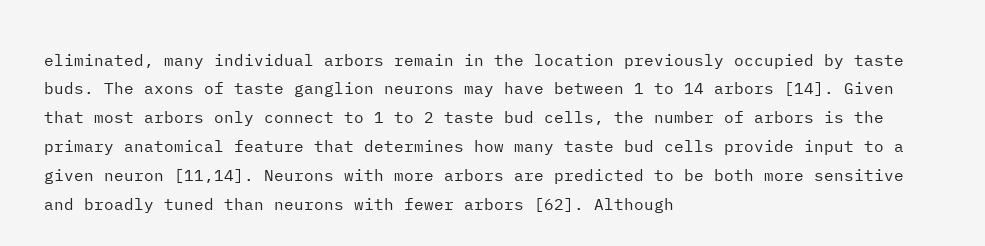eliminated, many individual arbors remain in the location previously occupied by taste buds. The axons of taste ganglion neurons may have between 1 to 14 arbors [14]. Given that most arbors only connect to 1 to 2 taste bud cells, the number of arbors is the primary anatomical feature that determines how many taste bud cells provide input to a given neuron [11,14]. Neurons with more arbors are predicted to be both more sensitive and broadly tuned than neurons with fewer arbors [62]. Although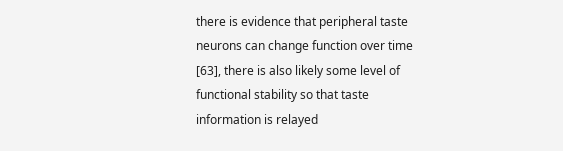there is evidence that peripheral taste neurons can change function over time [63], there is also likely some level of functional stability so that taste information is relayed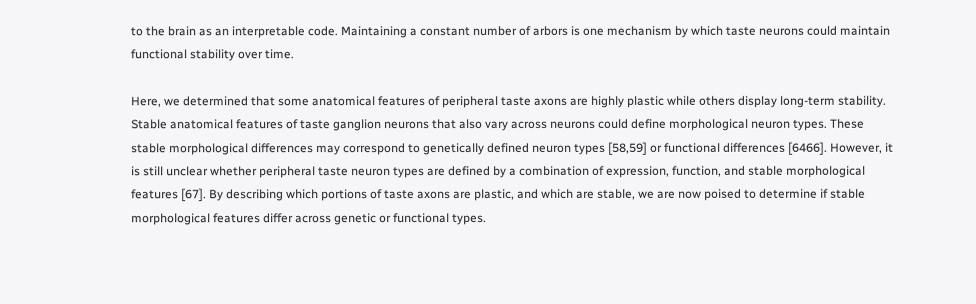to the brain as an interpretable code. Maintaining a constant number of arbors is one mechanism by which taste neurons could maintain functional stability over time.

Here, we determined that some anatomical features of peripheral taste axons are highly plastic while others display long-term stability. Stable anatomical features of taste ganglion neurons that also vary across neurons could define morphological neuron types. These stable morphological differences may correspond to genetically defined neuron types [58,59] or functional differences [6466]. However, it is still unclear whether peripheral taste neuron types are defined by a combination of expression, function, and stable morphological features [67]. By describing which portions of taste axons are plastic, and which are stable, we are now poised to determine if stable morphological features differ across genetic or functional types.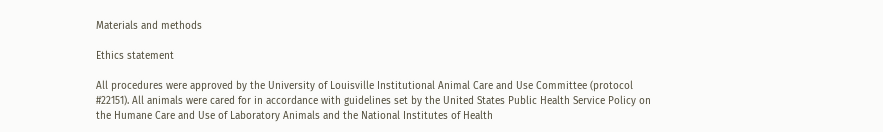Materials and methods

Ethics statement

All procedures were approved by the University of Louisville Institutional Animal Care and Use Committee (protocol #22151). All animals were cared for in accordance with guidelines set by the United States Public Health Service Policy on the Humane Care and Use of Laboratory Animals and the National Institutes of Health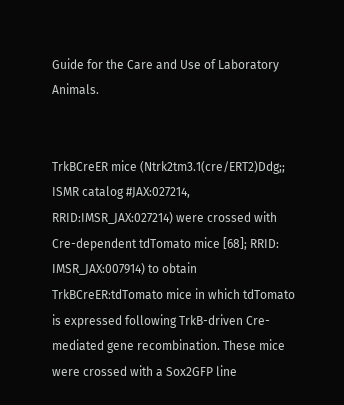Guide for the Care and Use of Laboratory Animals.


TrkBCreER mice (Ntrk2tm3.1(cre/ERT2)Ddg;; ISMR catalog #JAX:027214, RRID:IMSR_JAX:027214) were crossed with Cre-dependent tdTomato mice [68]; RRID: IMSR_JAX:007914) to obtain TrkBCreER:tdTomato mice in which tdTomato is expressed following TrkB-driven Cre-mediated gene recombination. These mice were crossed with a Sox2GFP line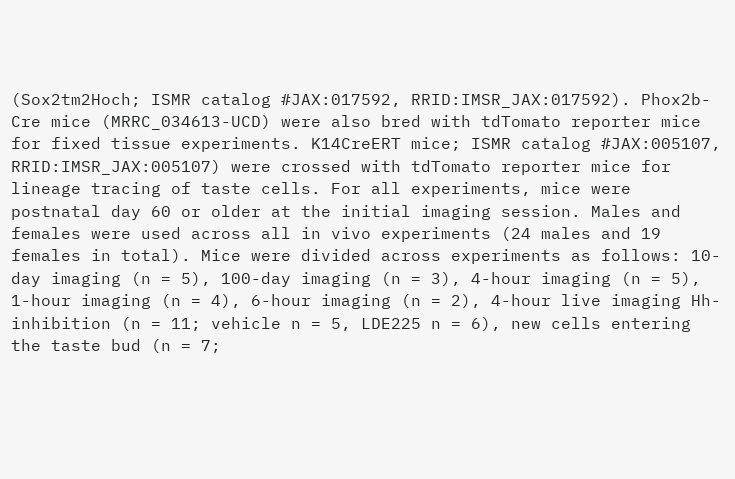(Sox2tm2Hoch; ISMR catalog #JAX:017592, RRID:IMSR_JAX:017592). Phox2b-Cre mice (MRRC_034613-UCD) were also bred with tdTomato reporter mice for fixed tissue experiments. K14CreERT mice; ISMR catalog #JAX:005107, RRID:IMSR_JAX:005107) were crossed with tdTomato reporter mice for lineage tracing of taste cells. For all experiments, mice were postnatal day 60 or older at the initial imaging session. Males and females were used across all in vivo experiments (24 males and 19 females in total). Mice were divided across experiments as follows: 10-day imaging (n = 5), 100-day imaging (n = 3), 4-hour imaging (n = 5), 1-hour imaging (n = 4), 6-hour imaging (n = 2), 4-hour live imaging Hh-inhibition (n = 11; vehicle n = 5, LDE225 n = 6), new cells entering the taste bud (n = 7;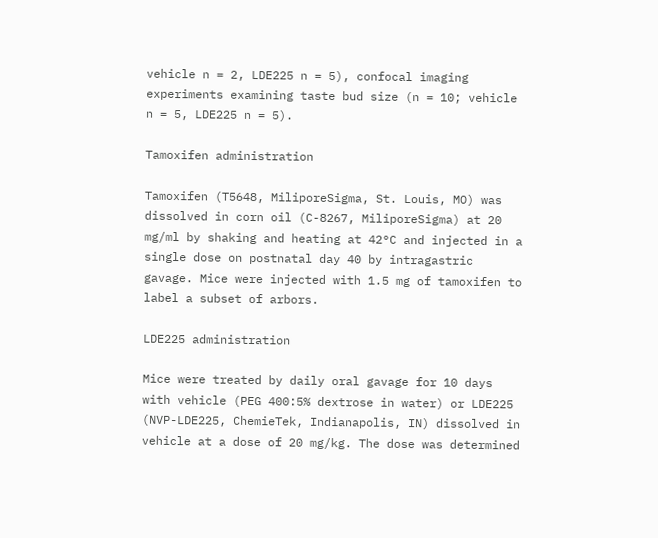vehicle n = 2, LDE225 n = 5), confocal imaging experiments examining taste bud size (n = 10; vehicle n = 5, LDE225 n = 5).

Tamoxifen administration

Tamoxifen (T5648, MiliporeSigma, St. Louis, MO) was dissolved in corn oil (C-8267, MiliporeSigma) at 20 mg/ml by shaking and heating at 42°C and injected in a single dose on postnatal day 40 by intragastric gavage. Mice were injected with 1.5 mg of tamoxifen to label a subset of arbors.

LDE225 administration

Mice were treated by daily oral gavage for 10 days with vehicle (PEG 400:5% dextrose in water) or LDE225 (NVP-LDE225, ChemieTek, Indianapolis, IN) dissolved in vehicle at a dose of 20 mg/kg. The dose was determined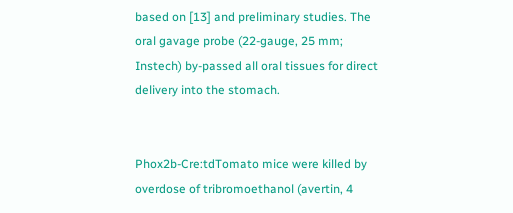based on [13] and preliminary studies. The oral gavage probe (22-gauge, 25 mm; Instech) by-passed all oral tissues for direct delivery into the stomach.


Phox2b-Cre:tdTomato mice were killed by overdose of tribromoethanol (avertin, 4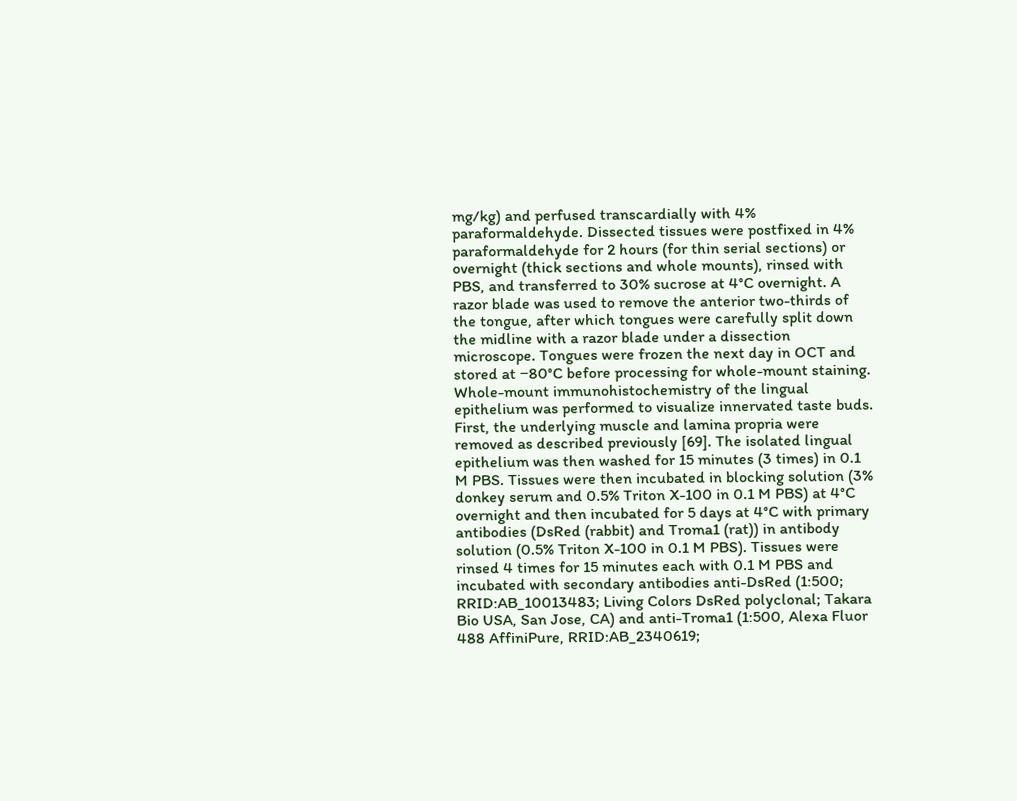mg/kg) and perfused transcardially with 4% paraformaldehyde. Dissected tissues were postfixed in 4% paraformaldehyde for 2 hours (for thin serial sections) or overnight (thick sections and whole mounts), rinsed with PBS, and transferred to 30% sucrose at 4°C overnight. A razor blade was used to remove the anterior two-thirds of the tongue, after which tongues were carefully split down the midline with a razor blade under a dissection microscope. Tongues were frozen the next day in OCT and stored at −80°C before processing for whole-mount staining. Whole-mount immunohistochemistry of the lingual epithelium was performed to visualize innervated taste buds. First, the underlying muscle and lamina propria were removed as described previously [69]. The isolated lingual epithelium was then washed for 15 minutes (3 times) in 0.1 M PBS. Tissues were then incubated in blocking solution (3% donkey serum and 0.5% Triton X-100 in 0.1 M PBS) at 4°C overnight and then incubated for 5 days at 4°C with primary antibodies (DsRed (rabbit) and Troma1 (rat)) in antibody solution (0.5% Triton X-100 in 0.1 M PBS). Tissues were rinsed 4 times for 15 minutes each with 0.1 M PBS and incubated with secondary antibodies anti-DsRed (1:500; RRID:AB_10013483; Living Colors DsRed polyclonal; Takara Bio USA, San Jose, CA) and anti-Troma1 (1:500, Alexa Fluor 488 AffiniPure, RRID:AB_2340619;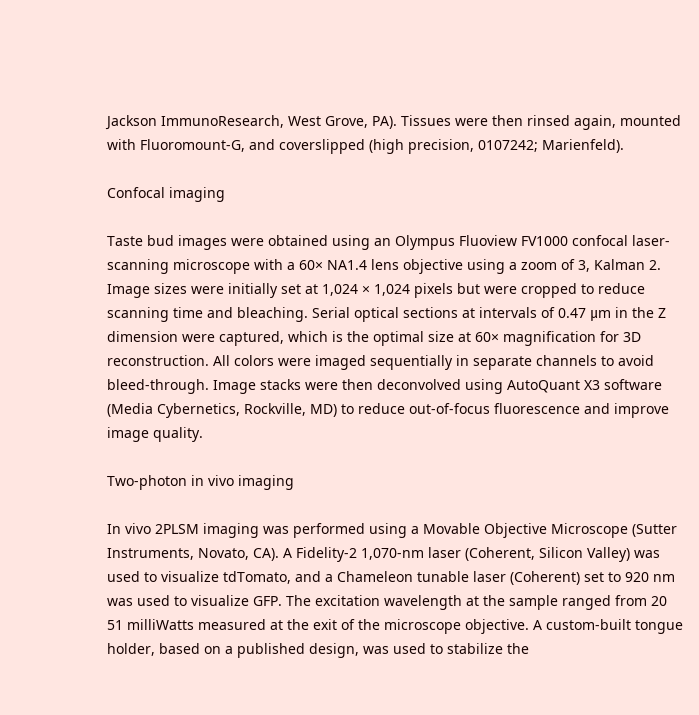Jackson ImmunoResearch, West Grove, PA). Tissues were then rinsed again, mounted with Fluoromount-G, and coverslipped (high precision, 0107242; Marienfeld).

Confocal imaging

Taste bud images were obtained using an Olympus Fluoview FV1000 confocal laser-scanning microscope with a 60× NA1.4 lens objective using a zoom of 3, Kalman 2. Image sizes were initially set at 1,024 × 1,024 pixels but were cropped to reduce scanning time and bleaching. Serial optical sections at intervals of 0.47 μm in the Z dimension were captured, which is the optimal size at 60× magnification for 3D reconstruction. All colors were imaged sequentially in separate channels to avoid bleed-through. Image stacks were then deconvolved using AutoQuant X3 software (Media Cybernetics, Rockville, MD) to reduce out-of-focus fluorescence and improve image quality.

Two-photon in vivo imaging

In vivo 2PLSM imaging was performed using a Movable Objective Microscope (Sutter Instruments, Novato, CA). A Fidelity-2 1,070-nm laser (Coherent, Silicon Valley) was used to visualize tdTomato, and a Chameleon tunable laser (Coherent) set to 920 nm was used to visualize GFP. The excitation wavelength at the sample ranged from 20 51 milliWatts measured at the exit of the microscope objective. A custom-built tongue holder, based on a published design, was used to stabilize the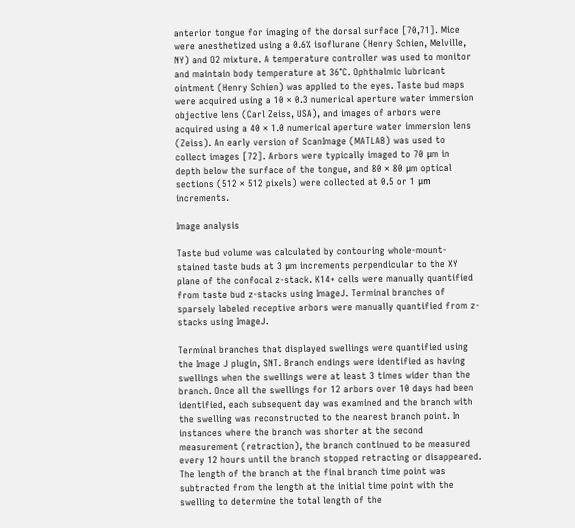anterior tongue for imaging of the dorsal surface [70,71]. Mice were anesthetized using a 0.6% isoflurane (Henry Schien, Melville, NY) and O2 mixture. A temperature controller was used to monitor and maintain body temperature at 36°C. Ophthalmic lubricant ointment (Henry Schien) was applied to the eyes. Taste bud maps were acquired using a 10 × 0.3 numerical aperture water immersion objective lens (Carl Zeiss, USA), and images of arbors were acquired using a 40 × 1.0 numerical aperture water immersion lens (Zeiss). An early version of ScanImage (MATLAB) was used to collect images [72]. Arbors were typically imaged to 70 μm in depth below the surface of the tongue, and 80 × 80 μm optical sections (512 × 512 pixels) were collected at 0.5 or 1 μm increments.

Image analysis

Taste bud volume was calculated by contouring whole-mount-stained taste buds at 3 μm increments perpendicular to the XY plane of the confocal z-stack. K14+ cells were manually quantified from taste bud z-stacks using ImageJ. Terminal branches of sparsely labeled receptive arbors were manually quantified from z-stacks using ImageJ.

Terminal branches that displayed swellings were quantified using the Image J plugin, SNT. Branch endings were identified as having swellings when the swellings were at least 3 times wider than the branch. Once all the swellings for 12 arbors over 10 days had been identified, each subsequent day was examined and the branch with the swelling was reconstructed to the nearest branch point. In instances where the branch was shorter at the second measurement (retraction), the branch continued to be measured every 12 hours until the branch stopped retracting or disappeared. The length of the branch at the final branch time point was subtracted from the length at the initial time point with the swelling to determine the total length of the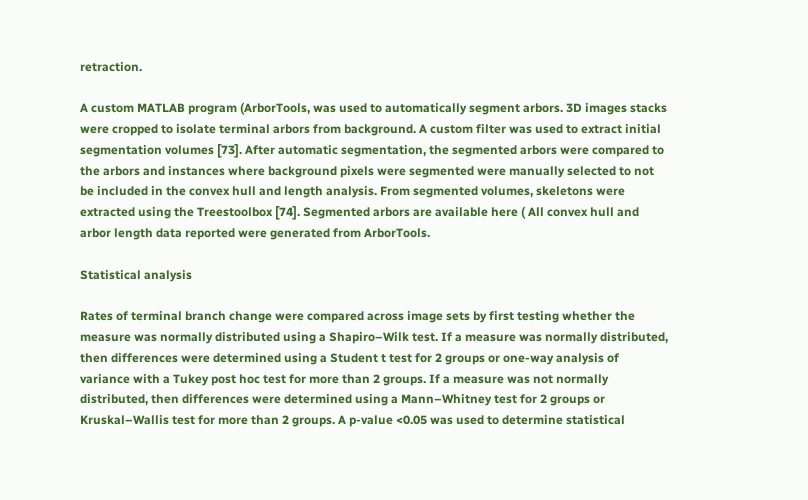retraction.

A custom MATLAB program (ArborTools, was used to automatically segment arbors. 3D images stacks were cropped to isolate terminal arbors from background. A custom filter was used to extract initial segmentation volumes [73]. After automatic segmentation, the segmented arbors were compared to the arbors and instances where background pixels were segmented were manually selected to not be included in the convex hull and length analysis. From segmented volumes, skeletons were extracted using the Treestoolbox [74]. Segmented arbors are available here ( All convex hull and arbor length data reported were generated from ArborTools.

Statistical analysis

Rates of terminal branch change were compared across image sets by first testing whether the measure was normally distributed using a Shapiro–Wilk test. If a measure was normally distributed, then differences were determined using a Student t test for 2 groups or one-way analysis of variance with a Tukey post hoc test for more than 2 groups. If a measure was not normally distributed, then differences were determined using a Mann–Whitney test for 2 groups or Kruskal–Wallis test for more than 2 groups. A p-value <0.05 was used to determine statistical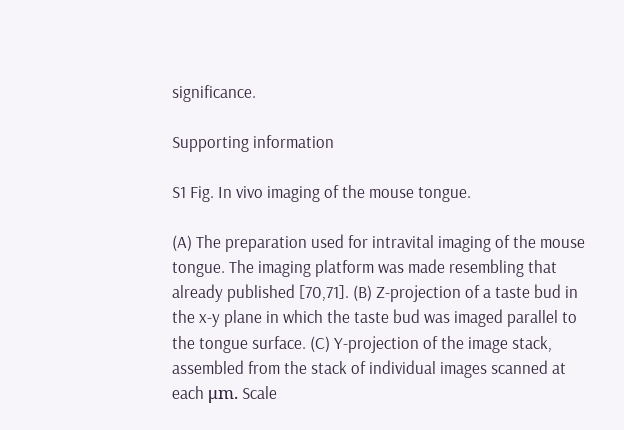significance.

Supporting information

S1 Fig. In vivo imaging of the mouse tongue.

(A) The preparation used for intravital imaging of the mouse tongue. The imaging platform was made resembling that already published [70,71]. (B) Z-projection of a taste bud in the x-y plane in which the taste bud was imaged parallel to the tongue surface. (C) Y-projection of the image stack, assembled from the stack of individual images scanned at each μm. Scale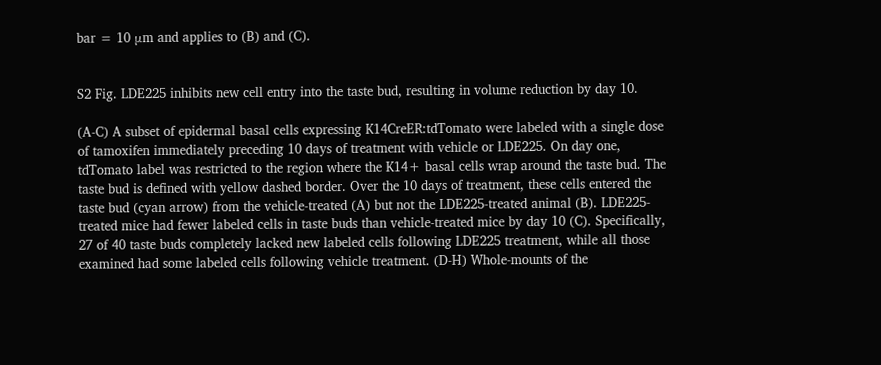bar = 10 μm and applies to (B) and (C).


S2 Fig. LDE225 inhibits new cell entry into the taste bud, resulting in volume reduction by day 10.

(A-C) A subset of epidermal basal cells expressing K14CreER:tdTomato were labeled with a single dose of tamoxifen immediately preceding 10 days of treatment with vehicle or LDE225. On day one, tdTomato label was restricted to the region where the K14+ basal cells wrap around the taste bud. The taste bud is defined with yellow dashed border. Over the 10 days of treatment, these cells entered the taste bud (cyan arrow) from the vehicle-treated (A) but not the LDE225-treated animal (B). LDE225-treated mice had fewer labeled cells in taste buds than vehicle-treated mice by day 10 (C). Specifically, 27 of 40 taste buds completely lacked new labeled cells following LDE225 treatment, while all those examined had some labeled cells following vehicle treatment. (D-H) Whole-mounts of the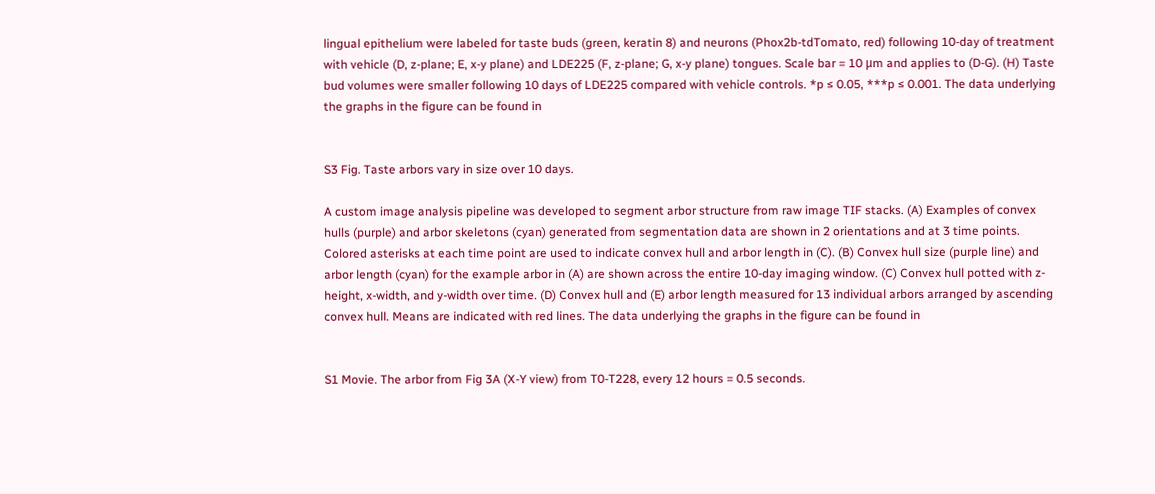lingual epithelium were labeled for taste buds (green, keratin 8) and neurons (Phox2b-tdTomato, red) following 10-day of treatment with vehicle (D, z-plane; E, x-y plane) and LDE225 (F, z-plane; G, x-y plane) tongues. Scale bar = 10 μm and applies to (D-G). (H) Taste bud volumes were smaller following 10 days of LDE225 compared with vehicle controls. *p ≤ 0.05, ***p ≤ 0.001. The data underlying the graphs in the figure can be found in


S3 Fig. Taste arbors vary in size over 10 days.

A custom image analysis pipeline was developed to segment arbor structure from raw image TIF stacks. (A) Examples of convex hulls (purple) and arbor skeletons (cyan) generated from segmentation data are shown in 2 orientations and at 3 time points. Colored asterisks at each time point are used to indicate convex hull and arbor length in (C). (B) Convex hull size (purple line) and arbor length (cyan) for the example arbor in (A) are shown across the entire 10-day imaging window. (C) Convex hull potted with z-height, x-width, and y-width over time. (D) Convex hull and (E) arbor length measured for 13 individual arbors arranged by ascending convex hull. Means are indicated with red lines. The data underlying the graphs in the figure can be found in


S1 Movie. The arbor from Fig 3A (X-Y view) from T0-T228, every 12 hours = 0.5 seconds.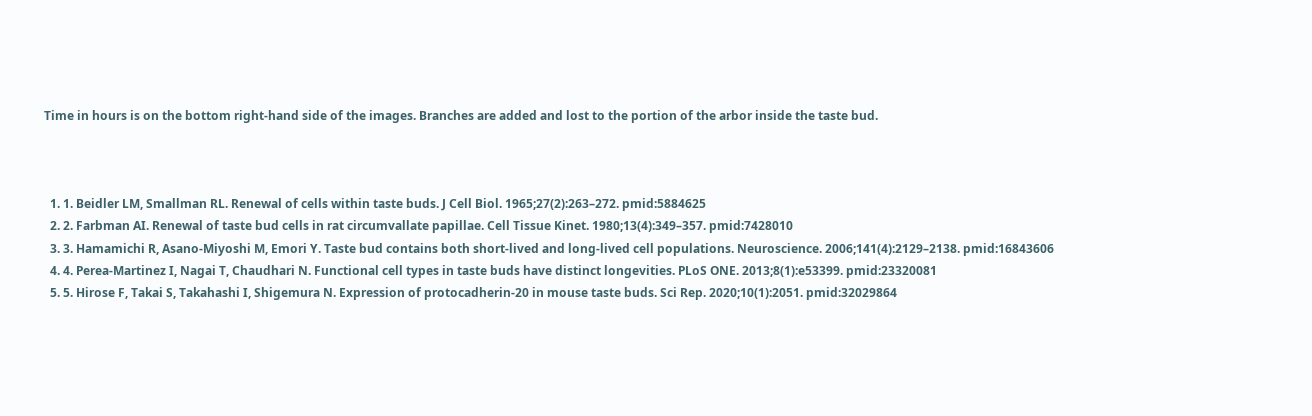Time in hours is on the bottom right-hand side of the images. Branches are added and lost to the portion of the arbor inside the taste bud.



  1. 1. Beidler LM, Smallman RL. Renewal of cells within taste buds. J Cell Biol. 1965;27(2):263–272. pmid:5884625
  2. 2. Farbman AI. Renewal of taste bud cells in rat circumvallate papillae. Cell Tissue Kinet. 1980;13(4):349–357. pmid:7428010
  3. 3. Hamamichi R, Asano-Miyoshi M, Emori Y. Taste bud contains both short-lived and long-lived cell populations. Neuroscience. 2006;141(4):2129–2138. pmid:16843606
  4. 4. Perea-Martinez I, Nagai T, Chaudhari N. Functional cell types in taste buds have distinct longevities. PLoS ONE. 2013;8(1):e53399. pmid:23320081
  5. 5. Hirose F, Takai S, Takahashi I, Shigemura N. Expression of protocadherin-20 in mouse taste buds. Sci Rep. 2020;10(1):2051. pmid:32029864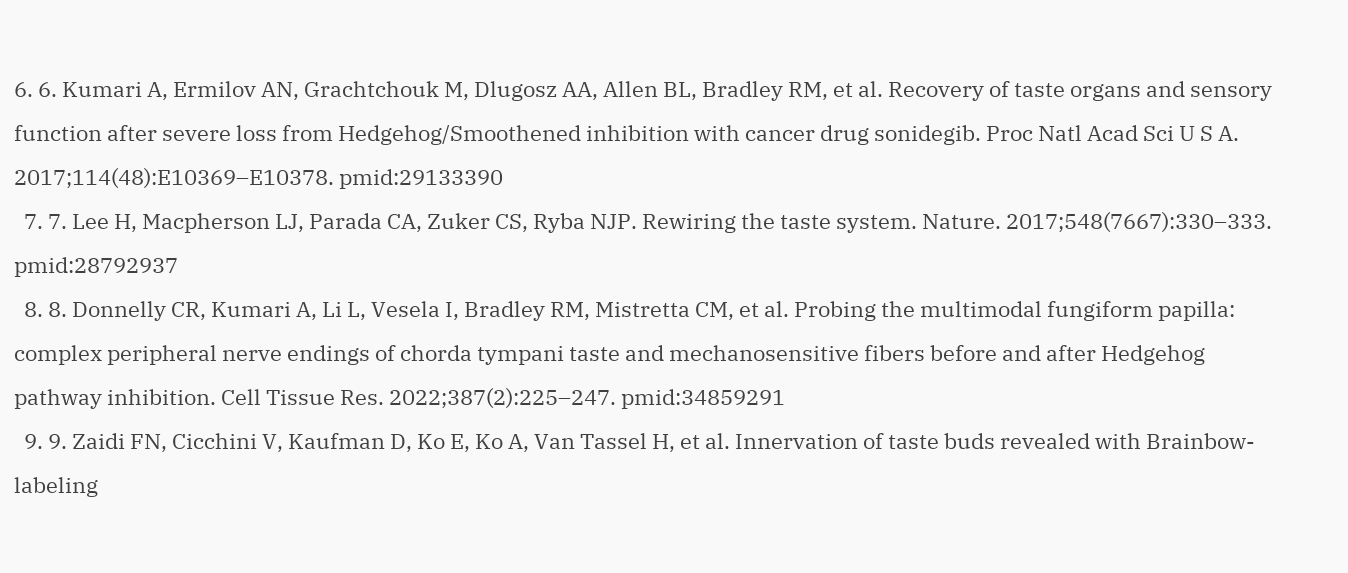6. 6. Kumari A, Ermilov AN, Grachtchouk M, Dlugosz AA, Allen BL, Bradley RM, et al. Recovery of taste organs and sensory function after severe loss from Hedgehog/Smoothened inhibition with cancer drug sonidegib. Proc Natl Acad Sci U S A. 2017;114(48):E10369–E10378. pmid:29133390
  7. 7. Lee H, Macpherson LJ, Parada CA, Zuker CS, Ryba NJP. Rewiring the taste system. Nature. 2017;548(7667):330–333. pmid:28792937
  8. 8. Donnelly CR, Kumari A, Li L, Vesela I, Bradley RM, Mistretta CM, et al. Probing the multimodal fungiform papilla: complex peripheral nerve endings of chorda tympani taste and mechanosensitive fibers before and after Hedgehog pathway inhibition. Cell Tissue Res. 2022;387(2):225–247. pmid:34859291
  9. 9. Zaidi FN, Cicchini V, Kaufman D, Ko E, Ko A, Van Tassel H, et al. Innervation of taste buds revealed with Brainbow-labeling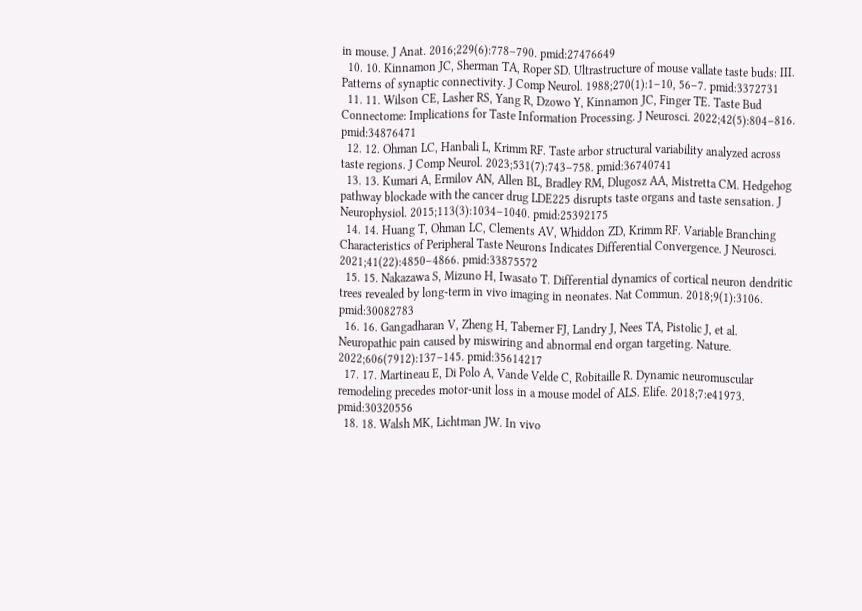in mouse. J Anat. 2016;229(6):778–790. pmid:27476649
  10. 10. Kinnamon JC, Sherman TA, Roper SD. Ultrastructure of mouse vallate taste buds: III. Patterns of synaptic connectivity. J Comp Neurol. 1988;270(1):1–10, 56–7. pmid:3372731
  11. 11. Wilson CE, Lasher RS, Yang R, Dzowo Y, Kinnamon JC, Finger TE. Taste Bud Connectome: Implications for Taste Information Processing. J Neurosci. 2022;42(5):804–816. pmid:34876471
  12. 12. Ohman LC, Hanbali L, Krimm RF. Taste arbor structural variability analyzed across taste regions. J Comp Neurol. 2023;531(7):743–758. pmid:36740741
  13. 13. Kumari A, Ermilov AN, Allen BL, Bradley RM, Dlugosz AA, Mistretta CM. Hedgehog pathway blockade with the cancer drug LDE225 disrupts taste organs and taste sensation. J Neurophysiol. 2015;113(3):1034–1040. pmid:25392175
  14. 14. Huang T, Ohman LC, Clements AV, Whiddon ZD, Krimm RF. Variable Branching Characteristics of Peripheral Taste Neurons Indicates Differential Convergence. J Neurosci. 2021;41(22):4850–4866. pmid:33875572
  15. 15. Nakazawa S, Mizuno H, Iwasato T. Differential dynamics of cortical neuron dendritic trees revealed by long-term in vivo imaging in neonates. Nat Commun. 2018;9(1):3106. pmid:30082783
  16. 16. Gangadharan V, Zheng H, Taberner FJ, Landry J, Nees TA, Pistolic J, et al. Neuropathic pain caused by miswiring and abnormal end organ targeting. Nature. 2022;606(7912):137–145. pmid:35614217
  17. 17. Martineau E, Di Polo A, Vande Velde C, Robitaille R. Dynamic neuromuscular remodeling precedes motor-unit loss in a mouse model of ALS. Elife. 2018;7:e41973. pmid:30320556
  18. 18. Walsh MK, Lichtman JW. In vivo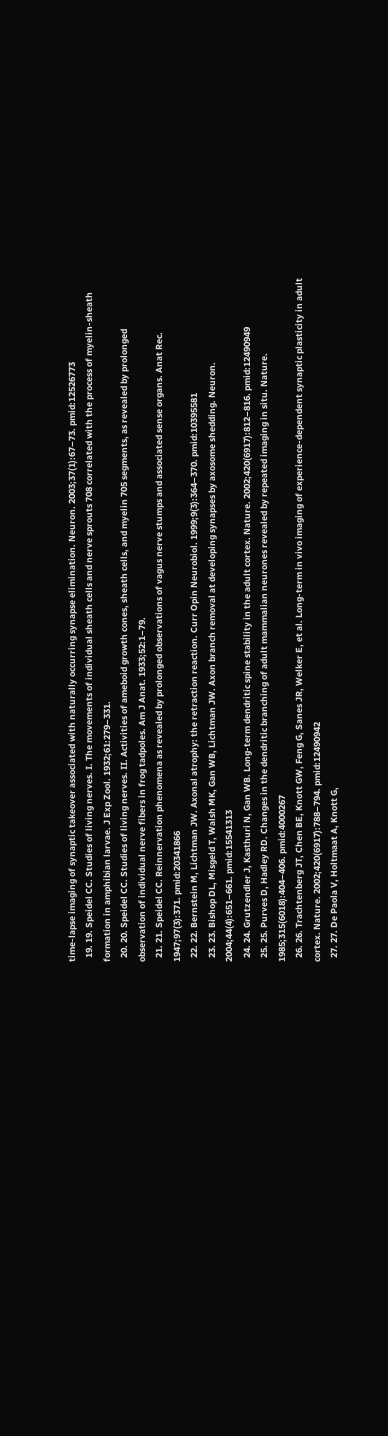time-lapse imaging of synaptic takeover associated with naturally occurring synapse elimination. Neuron. 2003;37(1):67–73. pmid:12526773
  19. 19. Speidel CC. Studies of living nerves. I. The movements of individual sheath cells and nerve sprouts 708 correlated with the process of myelin-sheath formation in amphibian larvae. J Exp Zool. 1932;61:279–331.
  20. 20. Speidel CC. Studies of living nerves. II. Activities of ameboid growth cones, sheath cells, and myelin 705 segments, as revealed by prolonged observation of individual nerve fibers in frog tadpoles. Am J Anat. 1933;52:1–79.
  21. 21. Speidel CC. Reinnervation phenomena as revealed by prolonged observations of vagus nerve stumps and associated sense organs. Anat Rec. 1947;97(3):371. pmid:20341866
  22. 22. Bernstein M, Lichtman JW. Axonal atrophy: the retraction reaction. Curr Opin Neurobiol. 1999;9(3):364–370. pmid:10395581
  23. 23. Bishop DL, Misgeld T, Walsh MK, Gan WB, Lichtman JW. Axon branch removal at developing synapses by axosome shedding. Neuron. 2004;44(4):651–661. pmid:15541313
  24. 24. Grutzendler J, Kasthuri N, Gan WB. Long-term dendritic spine stability in the adult cortex. Nature. 2002;420(6917):812–816. pmid:12490949
  25. 25. Purves D, Hadley RD. Changes in the dendritic branching of adult mammalian neurones revealed by repeated imaging in situ. Nature. 1985;315(6018):404–406. pmid:4000267
  26. 26. Trachtenberg JT, Chen BE, Knott GW, Feng G, Sanes JR, Welker E, et al. Long-term in vivo imaging of experience-dependent synaptic plasticity in adult cortex. Nature. 2002;420(6917):788–794. pmid:12490942
  27. 27. De Paola V, Holtmaat A, Knott G,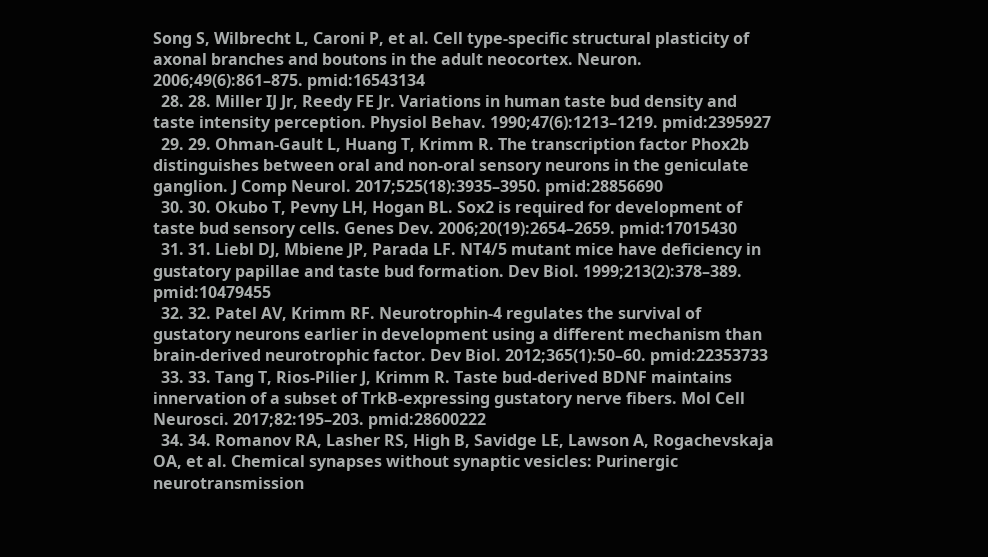Song S, Wilbrecht L, Caroni P, et al. Cell type-specific structural plasticity of axonal branches and boutons in the adult neocortex. Neuron. 2006;49(6):861–875. pmid:16543134
  28. 28. Miller IJ Jr, Reedy FE Jr. Variations in human taste bud density and taste intensity perception. Physiol Behav. 1990;47(6):1213–1219. pmid:2395927
  29. 29. Ohman-Gault L, Huang T, Krimm R. The transcription factor Phox2b distinguishes between oral and non-oral sensory neurons in the geniculate ganglion. J Comp Neurol. 2017;525(18):3935–3950. pmid:28856690
  30. 30. Okubo T, Pevny LH, Hogan BL. Sox2 is required for development of taste bud sensory cells. Genes Dev. 2006;20(19):2654–2659. pmid:17015430
  31. 31. Liebl DJ, Mbiene JP, Parada LF. NT4/5 mutant mice have deficiency in gustatory papillae and taste bud formation. Dev Biol. 1999;213(2):378–389. pmid:10479455
  32. 32. Patel AV, Krimm RF. Neurotrophin-4 regulates the survival of gustatory neurons earlier in development using a different mechanism than brain-derived neurotrophic factor. Dev Biol. 2012;365(1):50–60. pmid:22353733
  33. 33. Tang T, Rios-Pilier J, Krimm R. Taste bud-derived BDNF maintains innervation of a subset of TrkB-expressing gustatory nerve fibers. Mol Cell Neurosci. 2017;82:195–203. pmid:28600222
  34. 34. Romanov RA, Lasher RS, High B, Savidge LE, Lawson A, Rogachevskaja OA, et al. Chemical synapses without synaptic vesicles: Purinergic neurotransmission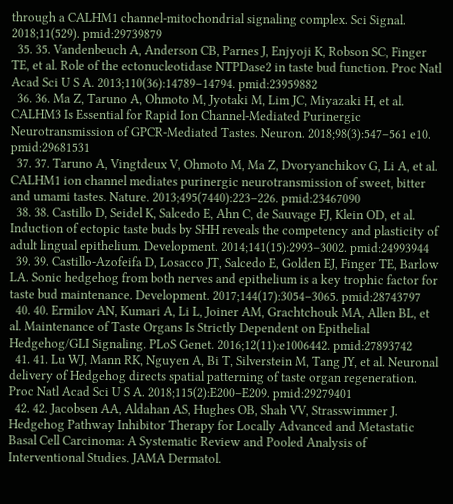through a CALHM1 channel-mitochondrial signaling complex. Sci Signal. 2018;11(529). pmid:29739879
  35. 35. Vandenbeuch A, Anderson CB, Parnes J, Enjyoji K, Robson SC, Finger TE, et al. Role of the ectonucleotidase NTPDase2 in taste bud function. Proc Natl Acad Sci U S A. 2013;110(36):14789–14794. pmid:23959882
  36. 36. Ma Z, Taruno A, Ohmoto M, Jyotaki M, Lim JC, Miyazaki H, et al. CALHM3 Is Essential for Rapid Ion Channel-Mediated Purinergic Neurotransmission of GPCR-Mediated Tastes. Neuron. 2018;98(3):547–561 e10. pmid:29681531
  37. 37. Taruno A, Vingtdeux V, Ohmoto M, Ma Z, Dvoryanchikov G, Li A, et al. CALHM1 ion channel mediates purinergic neurotransmission of sweet, bitter and umami tastes. Nature. 2013;495(7440):223–226. pmid:23467090
  38. 38. Castillo D, Seidel K, Salcedo E, Ahn C, de Sauvage FJ, Klein OD, et al. Induction of ectopic taste buds by SHH reveals the competency and plasticity of adult lingual epithelium. Development. 2014;141(15):2993–3002. pmid:24993944
  39. 39. Castillo-Azofeifa D, Losacco JT, Salcedo E, Golden EJ, Finger TE, Barlow LA. Sonic hedgehog from both nerves and epithelium is a key trophic factor for taste bud maintenance. Development. 2017;144(17):3054–3065. pmid:28743797
  40. 40. Ermilov AN, Kumari A, Li L, Joiner AM, Grachtchouk MA, Allen BL, et al. Maintenance of Taste Organs Is Strictly Dependent on Epithelial Hedgehog/GLI Signaling. PLoS Genet. 2016;12(11):e1006442. pmid:27893742
  41. 41. Lu WJ, Mann RK, Nguyen A, Bi T, Silverstein M, Tang JY, et al. Neuronal delivery of Hedgehog directs spatial patterning of taste organ regeneration. Proc Natl Acad Sci U S A. 2018;115(2):E200–E209. pmid:29279401
  42. 42. Jacobsen AA, Aldahan AS, Hughes OB, Shah VV, Strasswimmer J. Hedgehog Pathway Inhibitor Therapy for Locally Advanced and Metastatic Basal Cell Carcinoma: A Systematic Review and Pooled Analysis of Interventional Studies. JAMA Dermatol.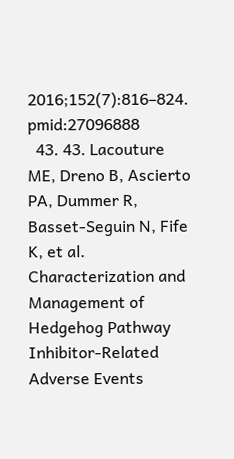2016;152(7):816–824. pmid:27096888
  43. 43. Lacouture ME, Dreno B, Ascierto PA, Dummer R, Basset-Seguin N, Fife K, et al. Characterization and Management of Hedgehog Pathway Inhibitor-Related Adverse Events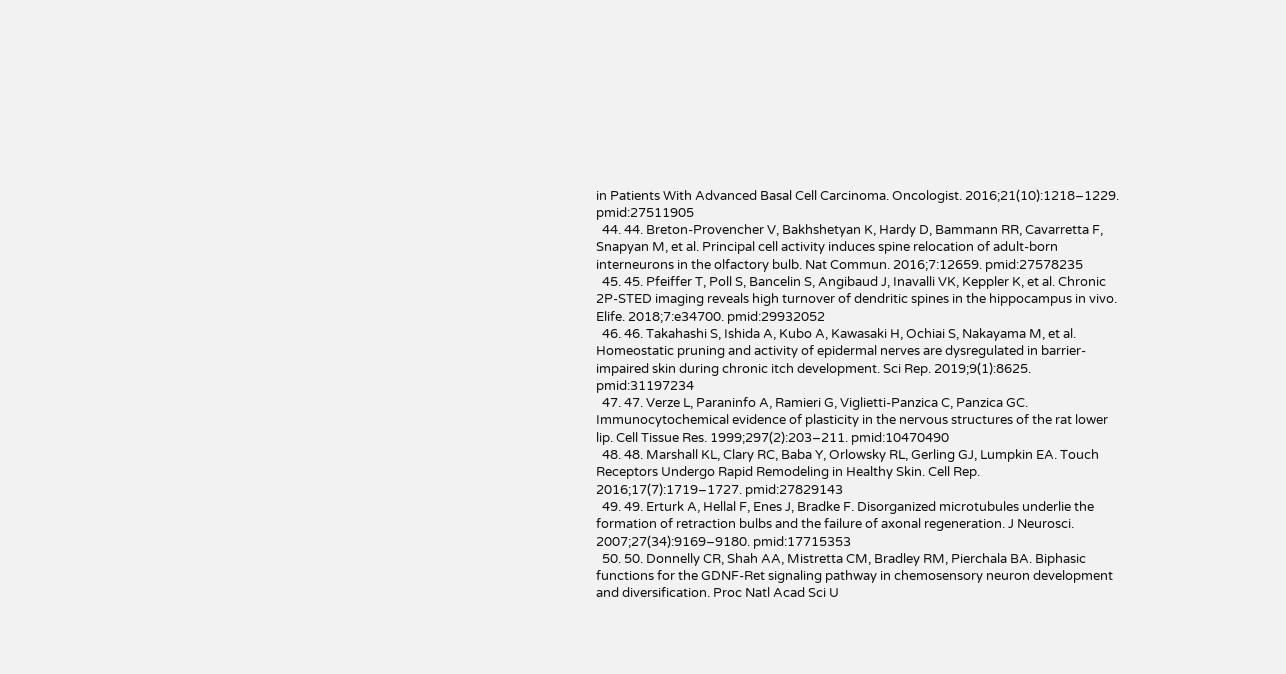in Patients With Advanced Basal Cell Carcinoma. Oncologist. 2016;21(10):1218–1229. pmid:27511905
  44. 44. Breton-Provencher V, Bakhshetyan K, Hardy D, Bammann RR, Cavarretta F, Snapyan M, et al. Principal cell activity induces spine relocation of adult-born interneurons in the olfactory bulb. Nat Commun. 2016;7:12659. pmid:27578235
  45. 45. Pfeiffer T, Poll S, Bancelin S, Angibaud J, Inavalli VK, Keppler K, et al. Chronic 2P-STED imaging reveals high turnover of dendritic spines in the hippocampus in vivo. Elife. 2018;7:e34700. pmid:29932052
  46. 46. Takahashi S, Ishida A, Kubo A, Kawasaki H, Ochiai S, Nakayama M, et al. Homeostatic pruning and activity of epidermal nerves are dysregulated in barrier-impaired skin during chronic itch development. Sci Rep. 2019;9(1):8625. pmid:31197234
  47. 47. Verze L, Paraninfo A, Ramieri G, Viglietti-Panzica C, Panzica GC. Immunocytochemical evidence of plasticity in the nervous structures of the rat lower lip. Cell Tissue Res. 1999;297(2):203–211. pmid:10470490
  48. 48. Marshall KL, Clary RC, Baba Y, Orlowsky RL, Gerling GJ, Lumpkin EA. Touch Receptors Undergo Rapid Remodeling in Healthy Skin. Cell Rep. 2016;17(7):1719–1727. pmid:27829143
  49. 49. Erturk A, Hellal F, Enes J, Bradke F. Disorganized microtubules underlie the formation of retraction bulbs and the failure of axonal regeneration. J Neurosci. 2007;27(34):9169–9180. pmid:17715353
  50. 50. Donnelly CR, Shah AA, Mistretta CM, Bradley RM, Pierchala BA. Biphasic functions for the GDNF-Ret signaling pathway in chemosensory neuron development and diversification. Proc Natl Acad Sci U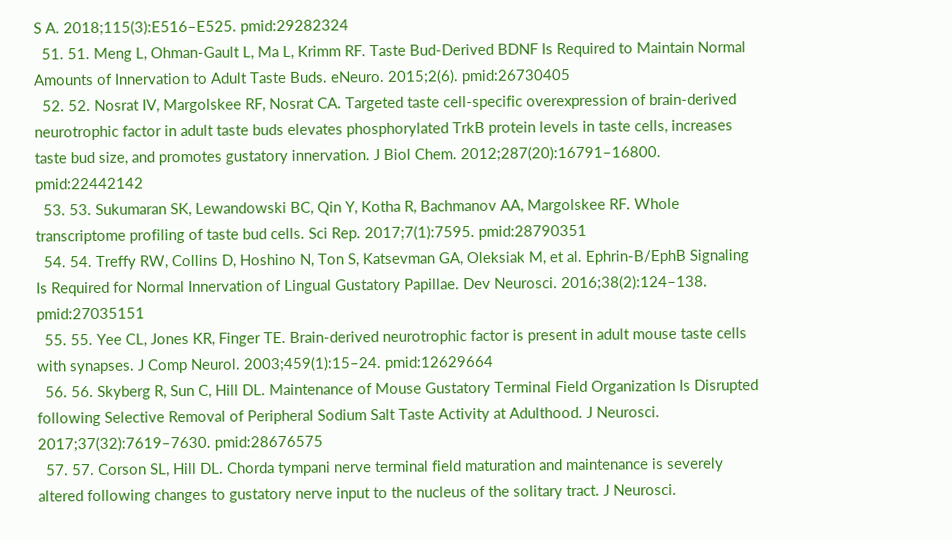S A. 2018;115(3):E516–E525. pmid:29282324
  51. 51. Meng L, Ohman-Gault L, Ma L, Krimm RF. Taste Bud-Derived BDNF Is Required to Maintain Normal Amounts of Innervation to Adult Taste Buds. eNeuro. 2015;2(6). pmid:26730405
  52. 52. Nosrat IV, Margolskee RF, Nosrat CA. Targeted taste cell-specific overexpression of brain-derived neurotrophic factor in adult taste buds elevates phosphorylated TrkB protein levels in taste cells, increases taste bud size, and promotes gustatory innervation. J Biol Chem. 2012;287(20):16791–16800. pmid:22442142
  53. 53. Sukumaran SK, Lewandowski BC, Qin Y, Kotha R, Bachmanov AA, Margolskee RF. Whole transcriptome profiling of taste bud cells. Sci Rep. 2017;7(1):7595. pmid:28790351
  54. 54. Treffy RW, Collins D, Hoshino N, Ton S, Katsevman GA, Oleksiak M, et al. Ephrin-B/EphB Signaling Is Required for Normal Innervation of Lingual Gustatory Papillae. Dev Neurosci. 2016;38(2):124–138. pmid:27035151
  55. 55. Yee CL, Jones KR, Finger TE. Brain-derived neurotrophic factor is present in adult mouse taste cells with synapses. J Comp Neurol. 2003;459(1):15–24. pmid:12629664
  56. 56. Skyberg R, Sun C, Hill DL. Maintenance of Mouse Gustatory Terminal Field Organization Is Disrupted following Selective Removal of Peripheral Sodium Salt Taste Activity at Adulthood. J Neurosci. 2017;37(32):7619–7630. pmid:28676575
  57. 57. Corson SL, Hill DL. Chorda tympani nerve terminal field maturation and maintenance is severely altered following changes to gustatory nerve input to the nucleus of the solitary tract. J Neurosci.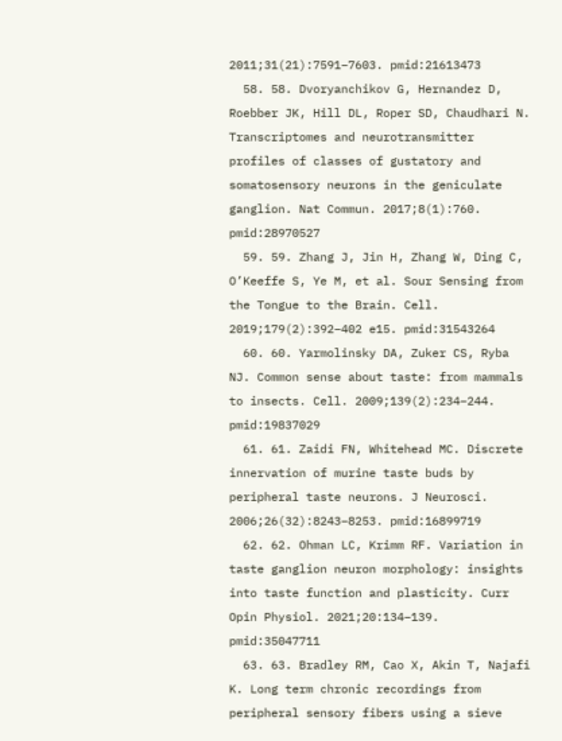2011;31(21):7591–7603. pmid:21613473
  58. 58. Dvoryanchikov G, Hernandez D, Roebber JK, Hill DL, Roper SD, Chaudhari N. Transcriptomes and neurotransmitter profiles of classes of gustatory and somatosensory neurons in the geniculate ganglion. Nat Commun. 2017;8(1):760. pmid:28970527
  59. 59. Zhang J, Jin H, Zhang W, Ding C, O’Keeffe S, Ye M, et al. Sour Sensing from the Tongue to the Brain. Cell. 2019;179(2):392–402 e15. pmid:31543264
  60. 60. Yarmolinsky DA, Zuker CS, Ryba NJ. Common sense about taste: from mammals to insects. Cell. 2009;139(2):234–244. pmid:19837029
  61. 61. Zaidi FN, Whitehead MC. Discrete innervation of murine taste buds by peripheral taste neurons. J Neurosci. 2006;26(32):8243–8253. pmid:16899719
  62. 62. Ohman LC, Krimm RF. Variation in taste ganglion neuron morphology: insights into taste function and plasticity. Curr Opin Physiol. 2021;20:134–139. pmid:35047711
  63. 63. Bradley RM, Cao X, Akin T, Najafi K. Long term chronic recordings from peripheral sensory fibers using a sieve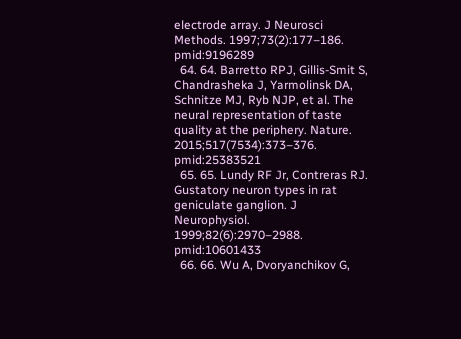electrode array. J Neurosci Methods. 1997;73(2):177–186. pmid:9196289
  64. 64. Barretto RPJ, Gillis-Smit S, Chandrasheka J, Yarmolinsk DA, Schnitze MJ, Ryb NJP, et al. The neural representation of taste quality at the periphery. Nature. 2015;517(7534):373–376. pmid:25383521
  65. 65. Lundy RF Jr, Contreras RJ. Gustatory neuron types in rat geniculate ganglion. J Neurophysiol. 1999;82(6):2970–2988. pmid:10601433
  66. 66. Wu A, Dvoryanchikov G,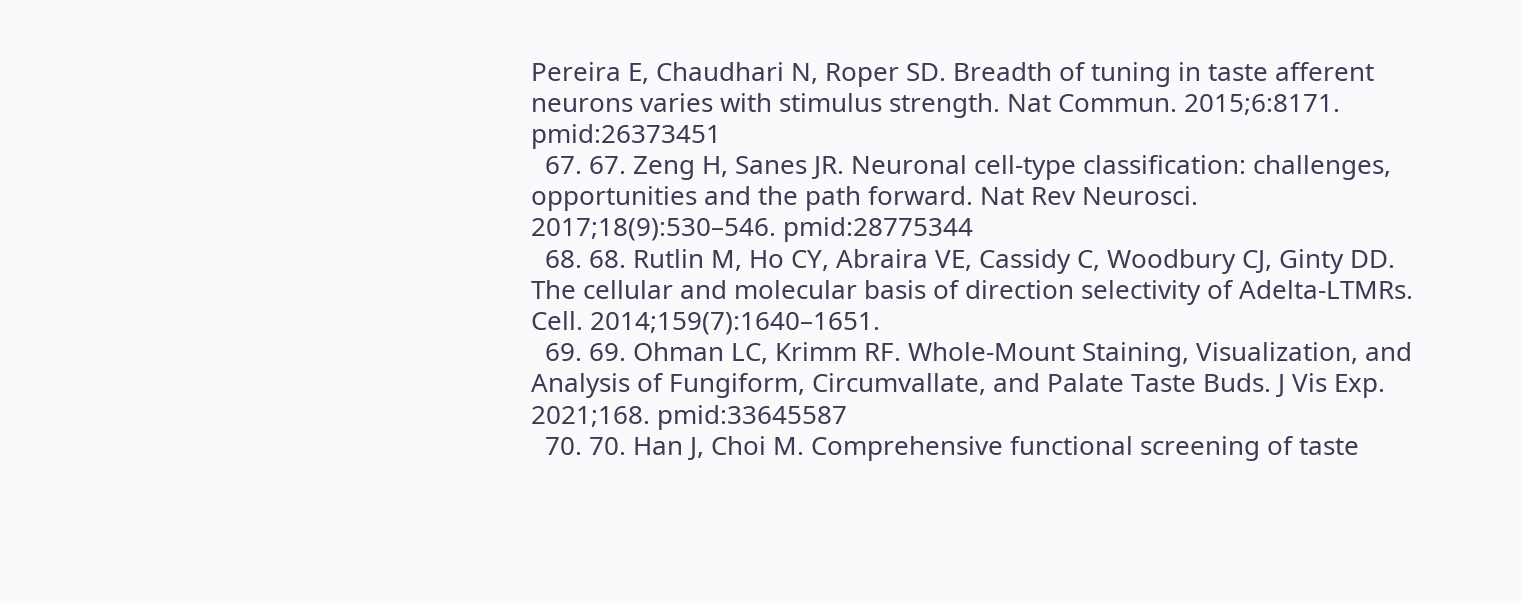Pereira E, Chaudhari N, Roper SD. Breadth of tuning in taste afferent neurons varies with stimulus strength. Nat Commun. 2015;6:8171. pmid:26373451
  67. 67. Zeng H, Sanes JR. Neuronal cell-type classification: challenges, opportunities and the path forward. Nat Rev Neurosci. 2017;18(9):530–546. pmid:28775344
  68. 68. Rutlin M, Ho CY, Abraira VE, Cassidy C, Woodbury CJ, Ginty DD. The cellular and molecular basis of direction selectivity of Adelta-LTMRs. Cell. 2014;159(7):1640–1651.
  69. 69. Ohman LC, Krimm RF. Whole-Mount Staining, Visualization, and Analysis of Fungiform, Circumvallate, and Palate Taste Buds. J Vis Exp. 2021;168. pmid:33645587
  70. 70. Han J, Choi M. Comprehensive functional screening of taste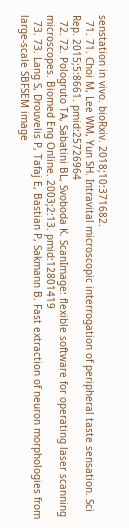senstation in vivo. bioRxiv. 2018;10:371682.
  71. 71. Choi M, Lee WM, Yun SH. Intravital microscopic interrogation of peripheral taste sensation. Sci Rep. 2015;5:8661. pmid:25726964
  72. 72. Pologruto TA, Sabatini BL, Svoboda K. ScanImage: flexible software for operating laser scanning microscopes. Biomed Eng Online. 2003;2:13. pmid:12801419
  73. 73. Lang S, Drouvelis P, Tafaj E, Bastian P, Sakmann B. Fast extraction of neuron morphologies from large-scale SBFSEM image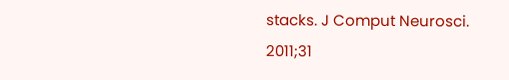stacks. J Comput Neurosci. 2011;31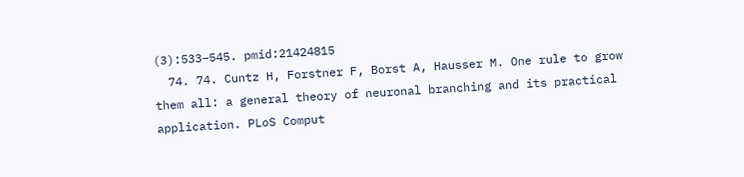(3):533–545. pmid:21424815
  74. 74. Cuntz H, Forstner F, Borst A, Hausser M. One rule to grow them all: a general theory of neuronal branching and its practical application. PLoS Comput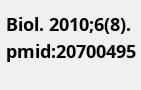Biol. 2010;6(8). pmid:20700495